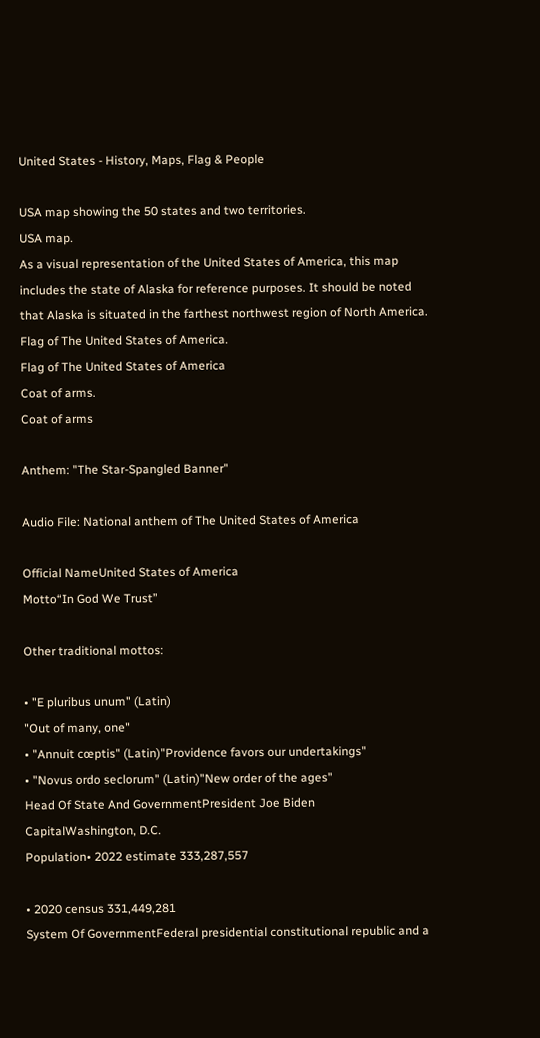United States - History, Maps, Flag & People

USA map showing the 50 states and two territories.
USA map.
As a visual representation of the United States of America, this map includes the state of Alaska for reference purposes. It should be noted that Alaska is situated in the farthest northwest region of North America.
Flag of The United States of America.
Flag of The United States of America
Coat of arms.
Coat of arms

Anthem: "The Star-Spangled Banner"

Audio File: National anthem of The United States of America

Official NameUnited States of America
Motto“In God We Trust”

Other traditional mottos:

• "E pluribus unum" (Latin)
"Out of many, one"
• "Annuit cœptis" (Latin)"Providence favors our undertakings"
• "Novus ordo seclorum" (Latin)"New order of the ages"
Head Of State And GovernmentPresident Joe Biden
CapitalWashington, D.C.
Population• 2022 estimate 333,287,557

• 2020 census 331,449,281
System Of GovernmentFederal presidential constitutional republic and a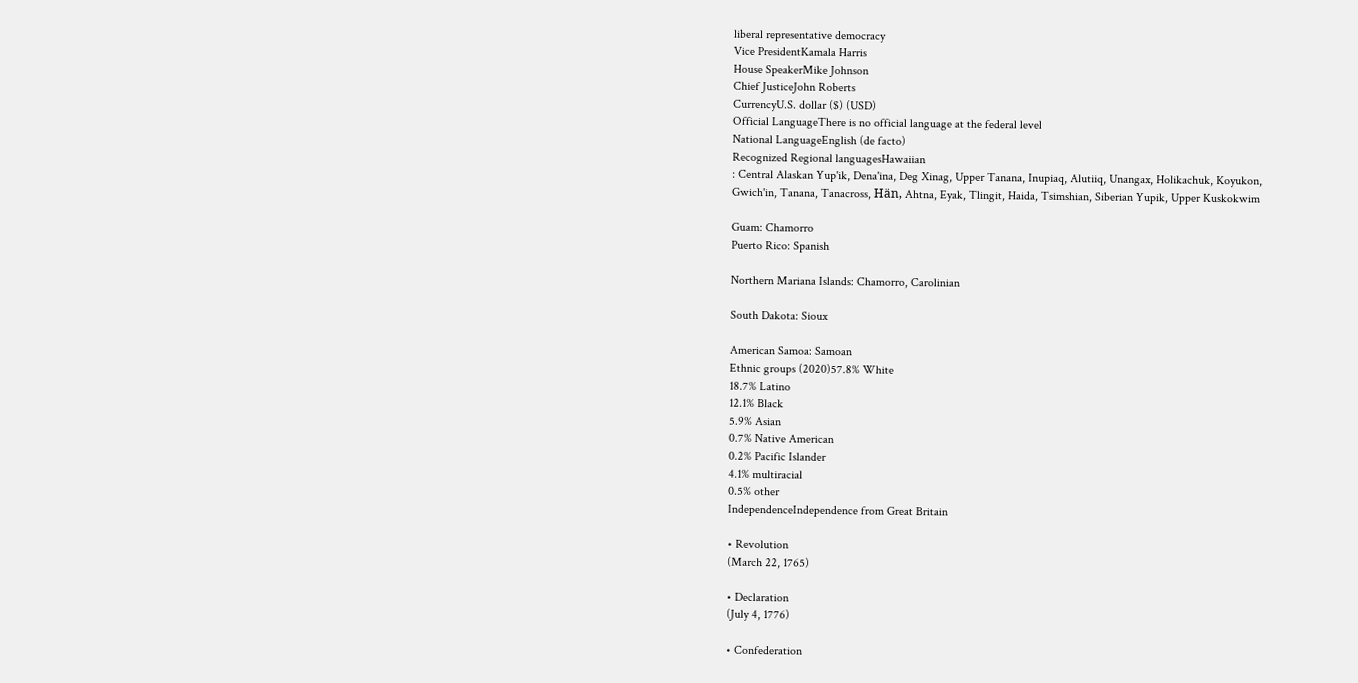liberal representative democracy
Vice PresidentKamala Harris
House SpeakerMike Johnson
Chief JusticeJohn Roberts
CurrencyU.S. dollar ($) (USD)
Official LanguageThere is no official language at the federal level
National LanguageEnglish (de facto)
Recognized Regional languagesHawaiian
: Central Alaskan Yup'ik, Dena'ina, Deg Xinag, Upper Tanana, Inupiaq, Alutiiq, Unangax, Holikachuk, Koyukon, Gwich'in, Tanana, Tanacross, Hän, Ahtna, Eyak, Tlingit, Haida, Tsimshian, Siberian Yupik, Upper Kuskokwim

Guam: Chamorro
Puerto Rico: Spanish

Northern Mariana Islands: Chamorro, Carolinian

South Dakota: Sioux

American Samoa: Samoan
Ethnic groups (2020)57.8% White
18.7% Latino
12.1% Black
5.9% Asian
0.7% Native American
0.2% Pacific Islander
4.1% multiracial
0.5% other
IndependenceIndependence from Great Britain

• Revolution
(March 22, 1765)

• Declaration
(July 4, 1776)

• Confederation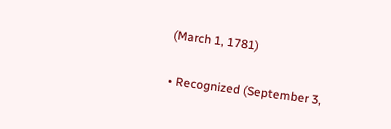(March 1, 1781)

• Recognized (September 3,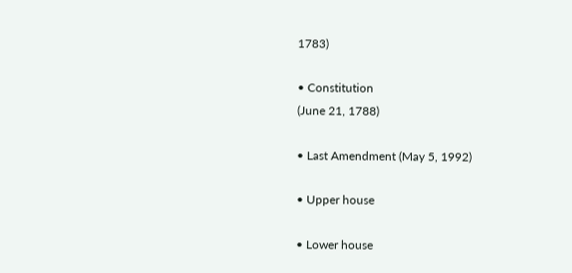1783)

• Constitution
(June 21, 1788)

• Last Amendment (May 5, 1992)

• Upper house

• Lower house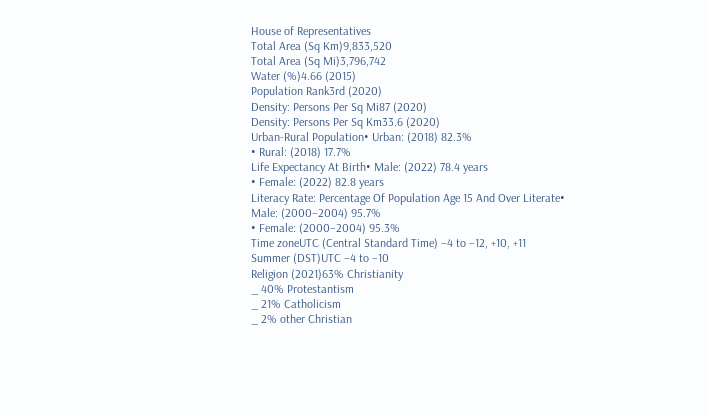House of Representatives
Total Area (Sq Km)9,833,520
Total Area (Sq Mi)3,796,742
Water (%)4.66 (2015)
Population Rank3rd (2020)
Density: Persons Per Sq Mi87 (2020)
Density: Persons Per Sq Km33.6 (2020)
Urban-Rural Population• Urban: (2018) 82.3%
• Rural: (2018) 17.7%
Life Expectancy At Birth• Male: (2022) 78.4 years
• Female: (2022) 82.8 years
Literacy Rate: Percentage Of Population Age 15 And Over Literate• Male: (2000–2004) 95.7%
• Female: (2000–2004) 95.3%
Time zoneUTC (Central Standard Time) −4 to −12, +10, +11
Summer (DST)UTC −4 to −10
Religion (2021)63% Christianity
_ 40% Protestantism
_ 21% Catholicism
_ 2% other Christian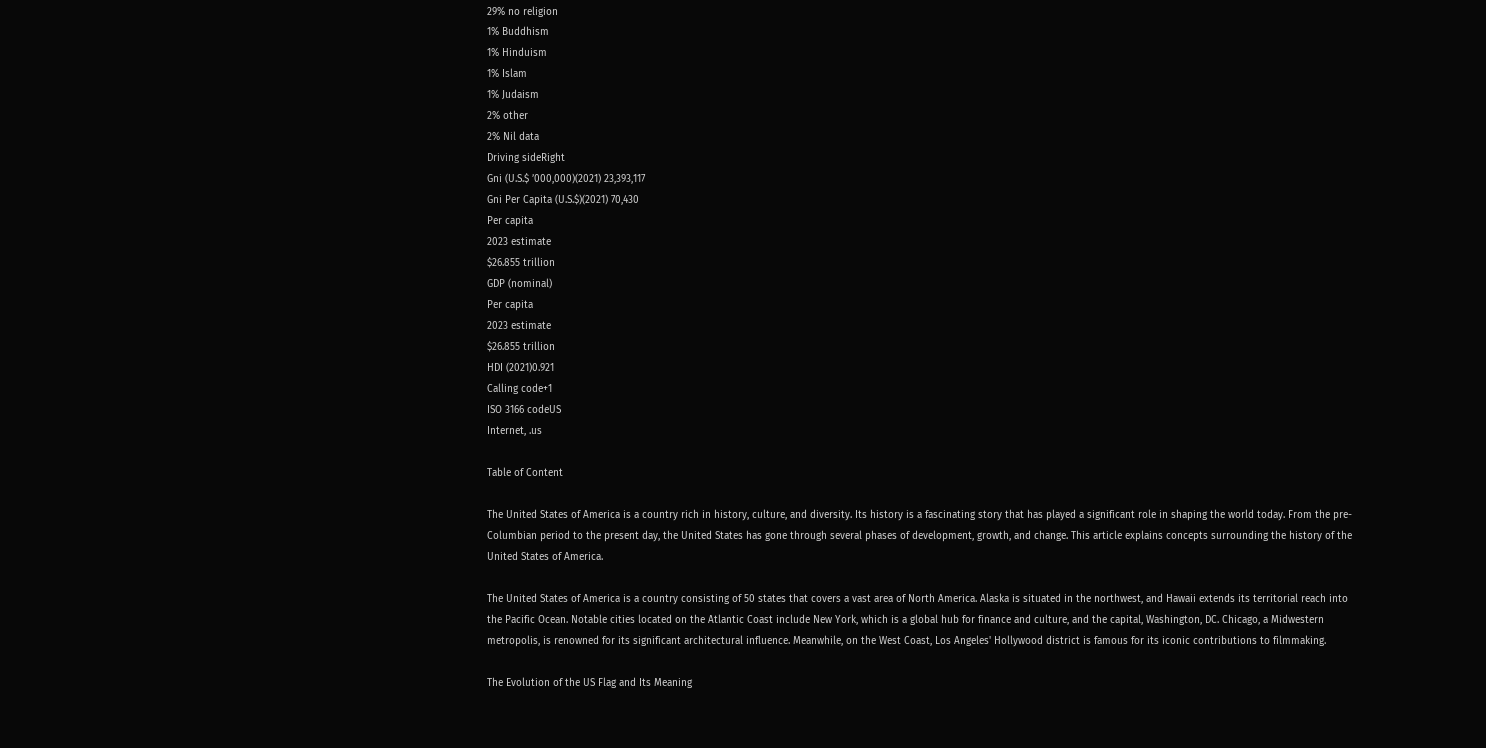29% no religion
1% Buddhism
1% Hinduism
1% Islam
1% Judaism
2% other
2% Nil data
Driving sideRight
Gni (U.S.$ ’000,000)(2021) 23,393,117
Gni Per Capita (U.S.$)(2021) 70,430
Per capita
2023 estimate
$26.855 trillion
GDP (nominal)
Per capita
2023 estimate
$26.855 trillion
HDI (2021)0.921
Calling code+1
ISO 3166 codeUS
Internet, .us

Table of Content

The United States of America is a country rich in history, culture, and diversity. Its history is a fascinating story that has played a significant role in shaping the world today. From the pre-Columbian period to the present day, the United States has gone through several phases of development, growth, and change. This article explains concepts surrounding the history of the United States of America.

The United States of America is a country consisting of 50 states that covers a vast area of North America. Alaska is situated in the northwest, and Hawaii extends its territorial reach into the Pacific Ocean. Notable cities located on the Atlantic Coast include New York, which is a global hub for finance and culture, and the capital, Washington, DC. Chicago, a Midwestern metropolis, is renowned for its significant architectural influence. Meanwhile, on the West Coast, Los Angeles' Hollywood district is famous for its iconic contributions to filmmaking.

The Evolution of the US Flag and Its Meaning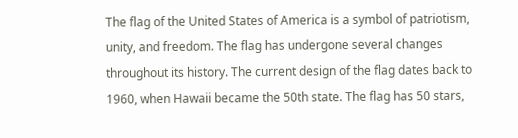The flag of the United States of America is a symbol of patriotism, unity, and freedom. The flag has undergone several changes throughout its history. The current design of the flag dates back to 1960, when Hawaii became the 50th state. The flag has 50 stars,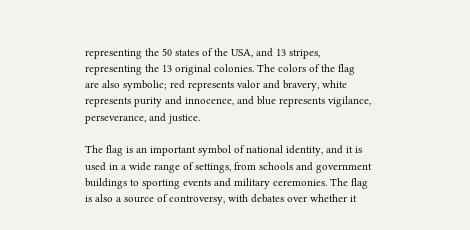representing the 50 states of the USA, and 13 stripes, representing the 13 original colonies. The colors of the flag are also symbolic; red represents valor and bravery, white represents purity and innocence, and blue represents vigilance, perseverance, and justice.

The flag is an important symbol of national identity, and it is used in a wide range of settings, from schools and government buildings to sporting events and military ceremonies. The flag is also a source of controversy, with debates over whether it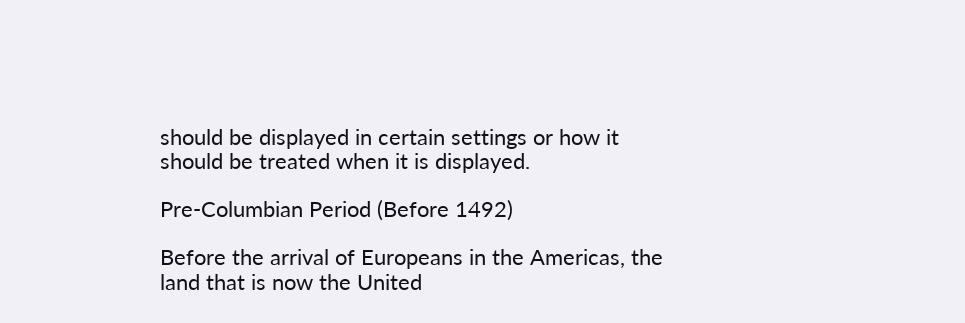should be displayed in certain settings or how it should be treated when it is displayed.

Pre-Columbian Period (Before 1492)

Before the arrival of Europeans in the Americas, the land that is now the United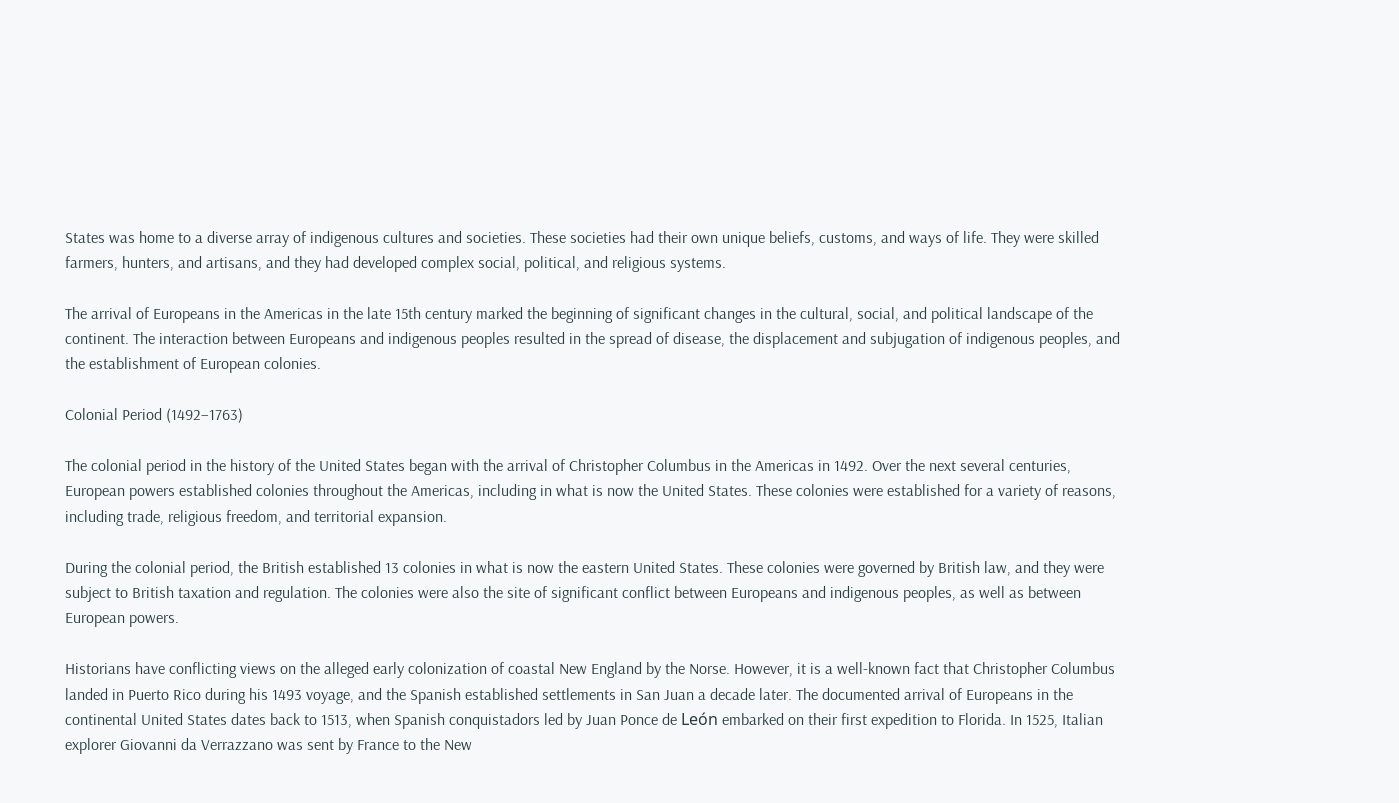States was home to a diverse array of indigenous cultures and societies. These societies had their own unique beliefs, customs, and ways of life. They were skilled farmers, hunters, and artisans, and they had developed complex social, political, and religious systems.

The arrival of Europeans in the Americas in the late 15th century marked the beginning of significant changes in the cultural, social, and political landscape of the continent. The interaction between Europeans and indigenous peoples resulted in the spread of disease, the displacement and subjugation of indigenous peoples, and the establishment of European colonies.

Colonial Period (1492–1763)

The colonial period in the history of the United States began with the arrival of Christopher Columbus in the Americas in 1492. Over the next several centuries, European powers established colonies throughout the Americas, including in what is now the United States. These colonies were established for a variety of reasons, including trade, religious freedom, and territorial expansion.

During the colonial period, the British established 13 colonies in what is now the eastern United States. These colonies were governed by British law, and they were subject to British taxation and regulation. The colonies were also the site of significant conflict between Europeans and indigenous peoples, as well as between European powers.

Historians have conflicting views on the alleged early colonization of coastal New England by the Norse. However, it is a well-known fact that Christopher Columbus landed in Puerto Rico during his 1493 voyage, and the Spanish established settlements in San Juan a decade later. The documented arrival of Europeans in the continental United States dates back to 1513, when Spanish conquistadors led by Juan Ponce de León embarked on their first expedition to Florida. In 1525, Italian explorer Giovanni da Verrazzano was sent by France to the New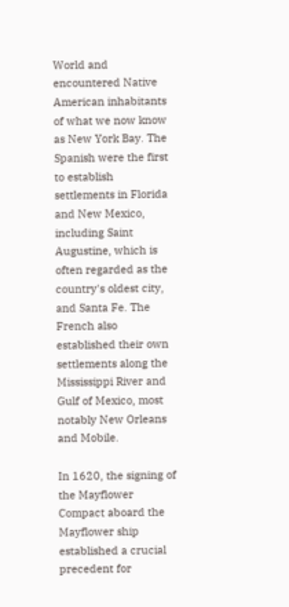World and encountered Native American inhabitants of what we now know as New York Bay. The Spanish were the first to establish settlements in Florida and New Mexico, including Saint Augustine, which is often regarded as the country's oldest city, and Santa Fe. The French also established their own settlements along the Mississippi River and Gulf of Mexico, most notably New Orleans and Mobile.

In 1620, the signing of the Mayflower Compact aboard the Mayflower ship established a crucial precedent for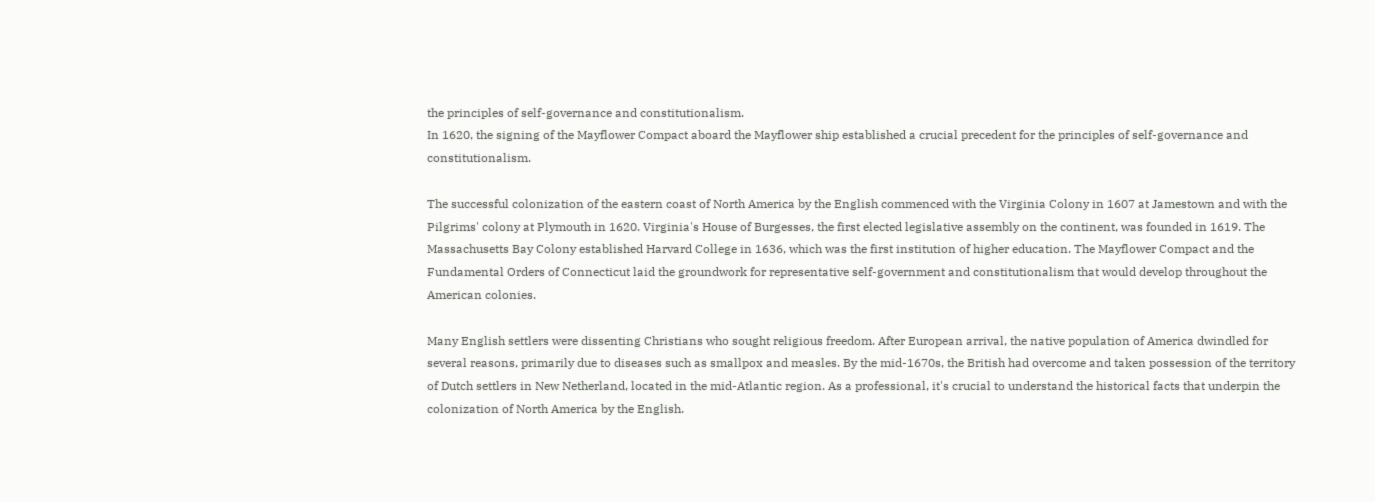the principles of self-governance and constitutionalism.
In 1620, the signing of the Mayflower Compact aboard the Mayflower ship established a crucial precedent for the principles of self-governance and constitutionalism.

The successful colonization of the eastern coast of North America by the English commenced with the Virginia Colony in 1607 at Jamestown and with the Pilgrims' colony at Plymouth in 1620. Virginia's House of Burgesses, the first elected legislative assembly on the continent, was founded in 1619. The Massachusetts Bay Colony established Harvard College in 1636, which was the first institution of higher education. The Mayflower Compact and the Fundamental Orders of Connecticut laid the groundwork for representative self-government and constitutionalism that would develop throughout the American colonies.

Many English settlers were dissenting Christians who sought religious freedom. After European arrival, the native population of America dwindled for several reasons, primarily due to diseases such as smallpox and measles. By the mid-1670s, the British had overcome and taken possession of the territory of Dutch settlers in New Netherland, located in the mid-Atlantic region. As a professional, it's crucial to understand the historical facts that underpin the colonization of North America by the English.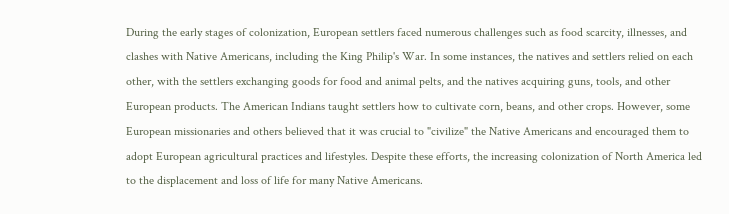During the early stages of colonization, European settlers faced numerous challenges such as food scarcity, illnesses, and clashes with Native Americans, including the King Philip's War. In some instances, the natives and settlers relied on each other, with the settlers exchanging goods for food and animal pelts, and the natives acquiring guns, tools, and other European products. The American Indians taught settlers how to cultivate corn, beans, and other crops. However, some European missionaries and others believed that it was crucial to "civilize" the Native Americans and encouraged them to adopt European agricultural practices and lifestyles. Despite these efforts, the increasing colonization of North America led to the displacement and loss of life for many Native Americans.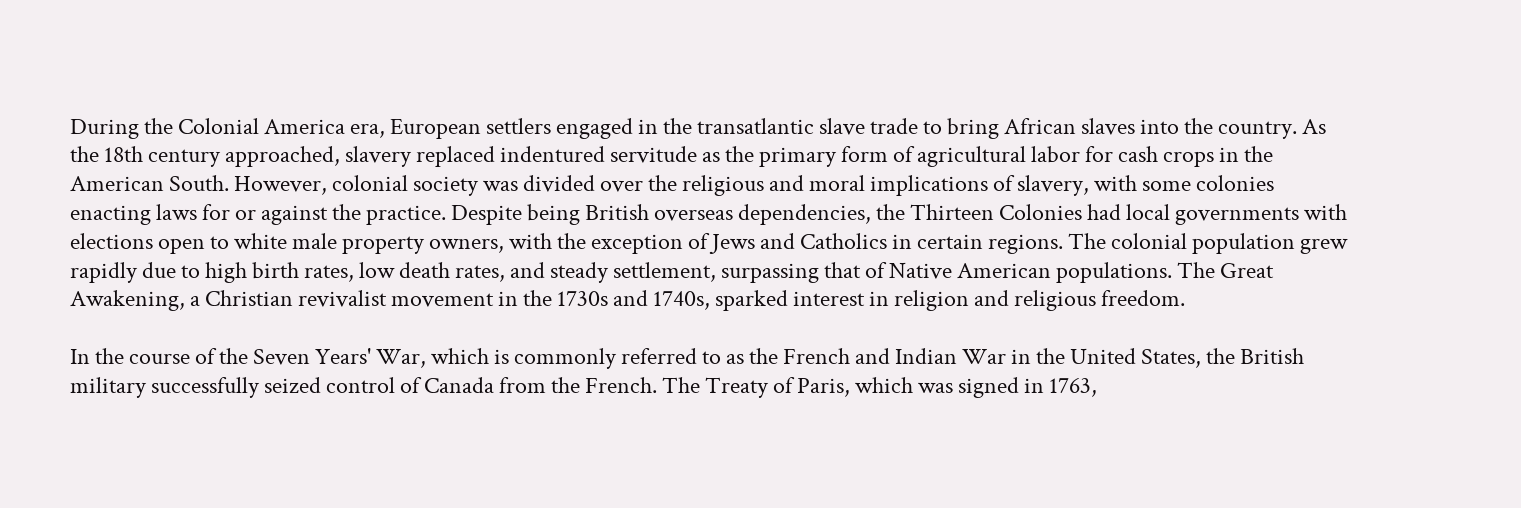During the Colonial America era, European settlers engaged in the transatlantic slave trade to bring African slaves into the country. As the 18th century approached, slavery replaced indentured servitude as the primary form of agricultural labor for cash crops in the American South. However, colonial society was divided over the religious and moral implications of slavery, with some colonies enacting laws for or against the practice. Despite being British overseas dependencies, the Thirteen Colonies had local governments with elections open to white male property owners, with the exception of Jews and Catholics in certain regions. The colonial population grew rapidly due to high birth rates, low death rates, and steady settlement, surpassing that of Native American populations. The Great Awakening, a Christian revivalist movement in the 1730s and 1740s, sparked interest in religion and religious freedom.

In the course of the Seven Years' War, which is commonly referred to as the French and Indian War in the United States, the British military successfully seized control of Canada from the French. The Treaty of Paris, which was signed in 1763,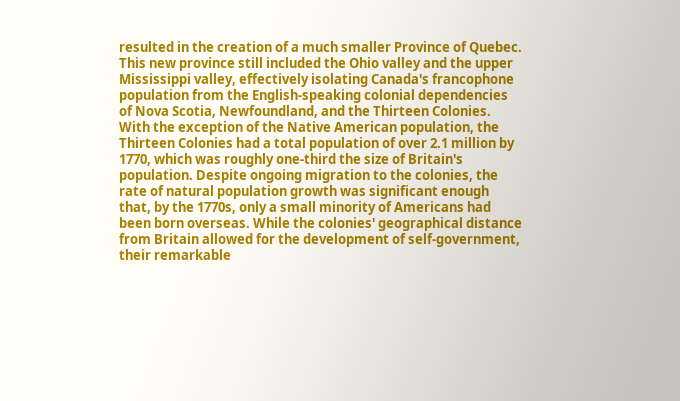resulted in the creation of a much smaller Province of Quebec. This new province still included the Ohio valley and the upper Mississippi valley, effectively isolating Canada's francophone population from the English-speaking colonial dependencies of Nova Scotia, Newfoundland, and the Thirteen Colonies. With the exception of the Native American population, the Thirteen Colonies had a total population of over 2.1 million by 1770, which was roughly one-third the size of Britain's population. Despite ongoing migration to the colonies, the rate of natural population growth was significant enough that, by the 1770s, only a small minority of Americans had been born overseas. While the colonies' geographical distance from Britain allowed for the development of self-government, their remarkable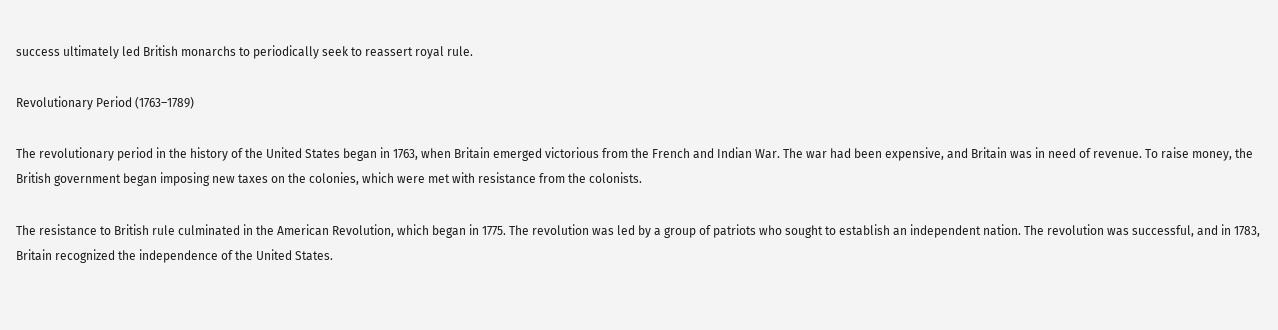success ultimately led British monarchs to periodically seek to reassert royal rule.

Revolutionary Period (1763–1789)

The revolutionary period in the history of the United States began in 1763, when Britain emerged victorious from the French and Indian War. The war had been expensive, and Britain was in need of revenue. To raise money, the British government began imposing new taxes on the colonies, which were met with resistance from the colonists.

The resistance to British rule culminated in the American Revolution, which began in 1775. The revolution was led by a group of patriots who sought to establish an independent nation. The revolution was successful, and in 1783, Britain recognized the independence of the United States.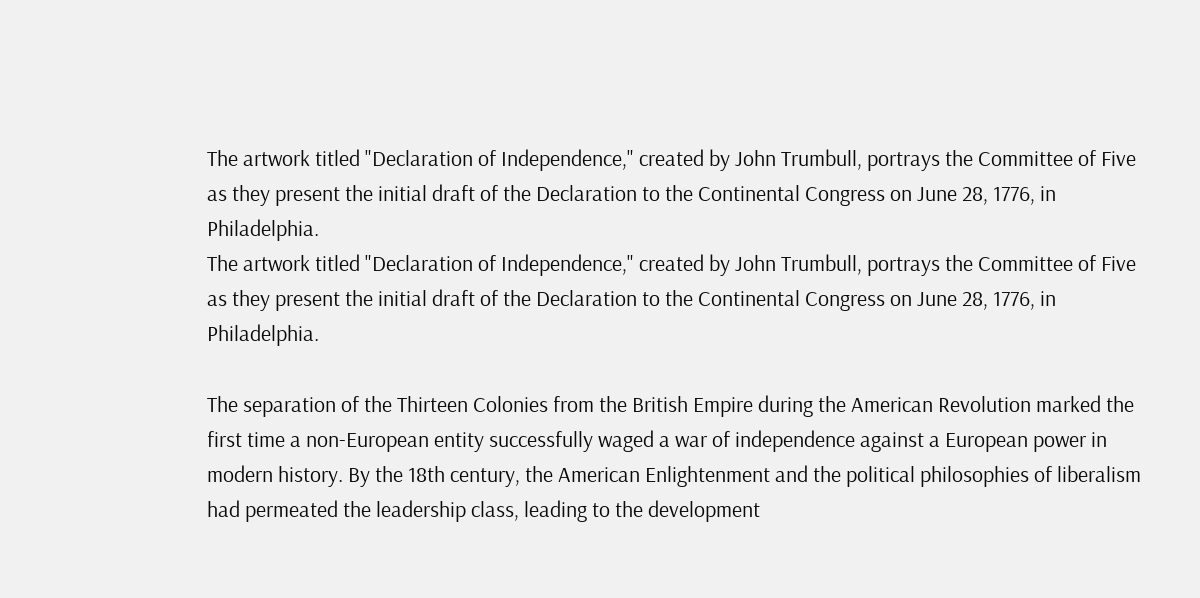The artwork titled "Declaration of Independence," created by John Trumbull, portrays the Committee of Five as they present the initial draft of the Declaration to the Continental Congress on June 28, 1776, in Philadelphia.
The artwork titled "Declaration of Independence," created by John Trumbull, portrays the Committee of Five as they present the initial draft of the Declaration to the Continental Congress on June 28, 1776, in Philadelphia.

The separation of the Thirteen Colonies from the British Empire during the American Revolution marked the first time a non-European entity successfully waged a war of independence against a European power in modern history. By the 18th century, the American Enlightenment and the political philosophies of liberalism had permeated the leadership class, leading to the development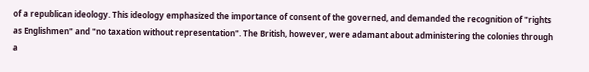of a republican ideology. This ideology emphasized the importance of consent of the governed, and demanded the recognition of "rights as Englishmen" and "no taxation without representation". The British, however, were adamant about administering the colonies through a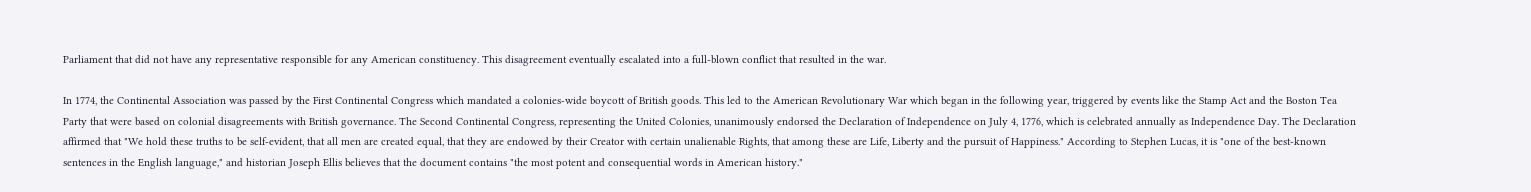Parliament that did not have any representative responsible for any American constituency. This disagreement eventually escalated into a full-blown conflict that resulted in the war.

In 1774, the Continental Association was passed by the First Continental Congress which mandated a colonies-wide boycott of British goods. This led to the American Revolutionary War which began in the following year, triggered by events like the Stamp Act and the Boston Tea Party that were based on colonial disagreements with British governance. The Second Continental Congress, representing the United Colonies, unanimously endorsed the Declaration of Independence on July 4, 1776, which is celebrated annually as Independence Day. The Declaration affirmed that "We hold these truths to be self-evident, that all men are created equal, that they are endowed by their Creator with certain unalienable Rights, that among these are Life, Liberty and the pursuit of Happiness." According to Stephen Lucas, it is "one of the best-known sentences in the English language," and historian Joseph Ellis believes that the document contains "the most potent and consequential words in American history."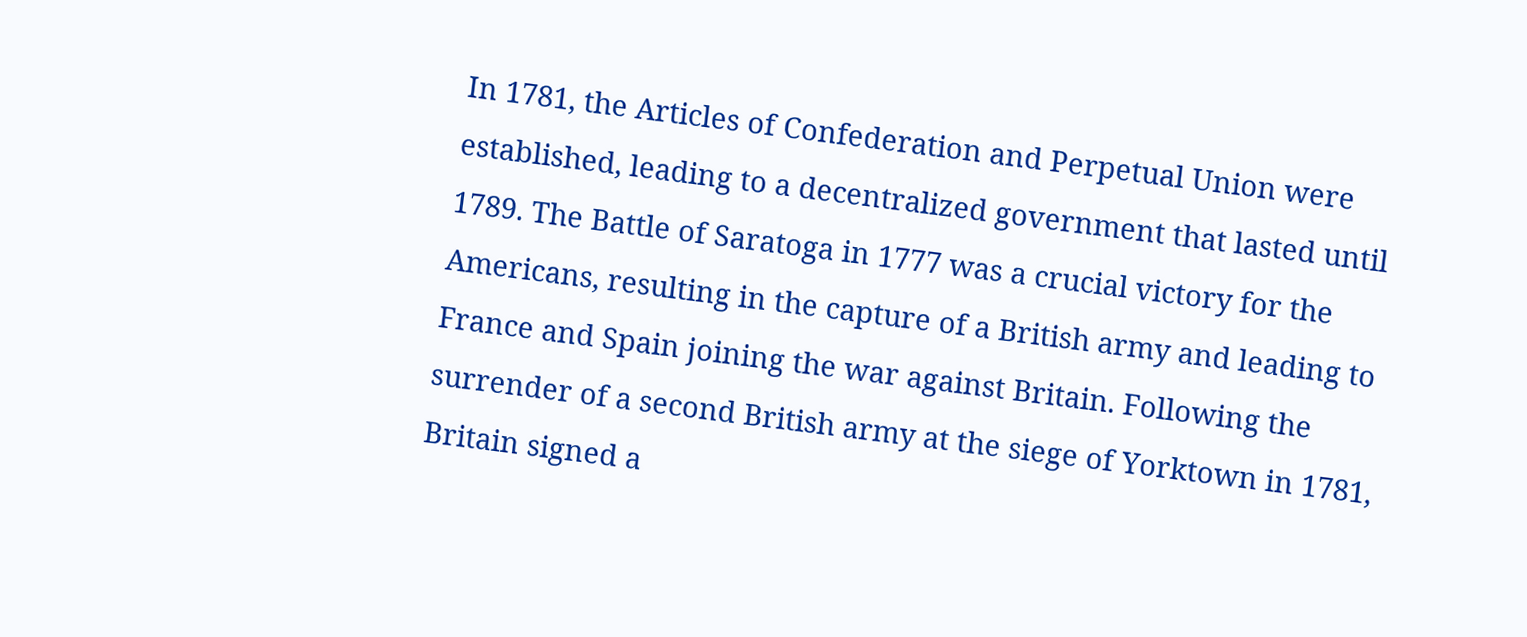In 1781, the Articles of Confederation and Perpetual Union were established, leading to a decentralized government that lasted until 1789. The Battle of Saratoga in 1777 was a crucial victory for the Americans, resulting in the capture of a British army and leading to France and Spain joining the war against Britain. Following the surrender of a second British army at the siege of Yorktown in 1781, Britain signed a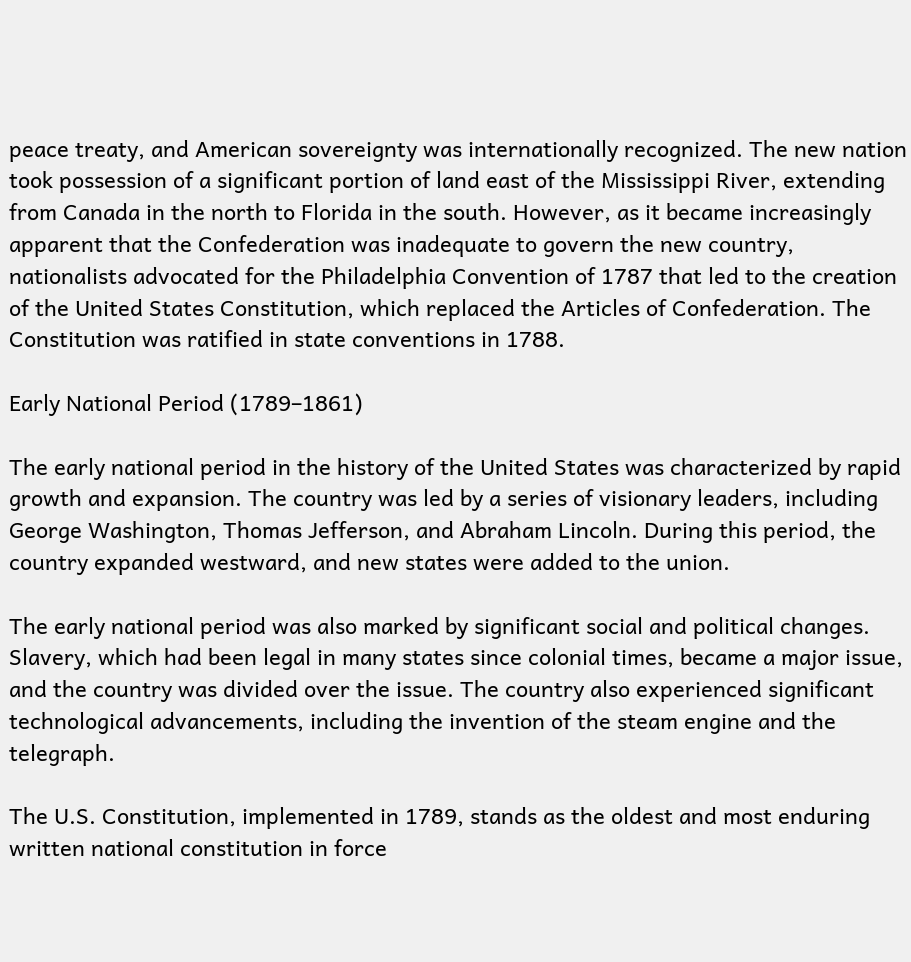peace treaty, and American sovereignty was internationally recognized. The new nation took possession of a significant portion of land east of the Mississippi River, extending from Canada in the north to Florida in the south. However, as it became increasingly apparent that the Confederation was inadequate to govern the new country, nationalists advocated for the Philadelphia Convention of 1787 that led to the creation of the United States Constitution, which replaced the Articles of Confederation. The Constitution was ratified in state conventions in 1788.

Early National Period (1789–1861)

The early national period in the history of the United States was characterized by rapid growth and expansion. The country was led by a series of visionary leaders, including George Washington, Thomas Jefferson, and Abraham Lincoln. During this period, the country expanded westward, and new states were added to the union.

The early national period was also marked by significant social and political changes. Slavery, which had been legal in many states since colonial times, became a major issue, and the country was divided over the issue. The country also experienced significant technological advancements, including the invention of the steam engine and the telegraph.

The U.S. Constitution, implemented in 1789, stands as the oldest and most enduring written national constitution in force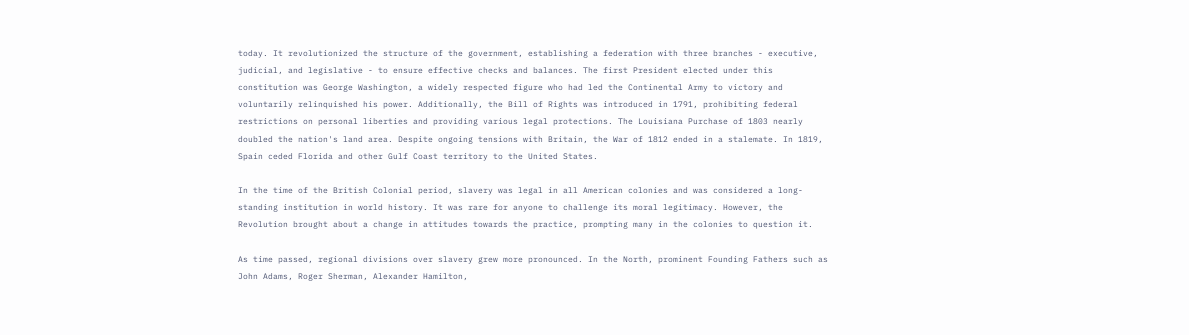today. It revolutionized the structure of the government, establishing a federation with three branches - executive, judicial, and legislative - to ensure effective checks and balances. The first President elected under this constitution was George Washington, a widely respected figure who had led the Continental Army to victory and voluntarily relinquished his power. Additionally, the Bill of Rights was introduced in 1791, prohibiting federal restrictions on personal liberties and providing various legal protections. The Louisiana Purchase of 1803 nearly doubled the nation's land area. Despite ongoing tensions with Britain, the War of 1812 ended in a stalemate. In 1819, Spain ceded Florida and other Gulf Coast territory to the United States.

In the time of the British Colonial period, slavery was legal in all American colonies and was considered a long-standing institution in world history. It was rare for anyone to challenge its moral legitimacy. However, the Revolution brought about a change in attitudes towards the practice, prompting many in the colonies to question it.

As time passed, regional divisions over slavery grew more pronounced. In the North, prominent Founding Fathers such as John Adams, Roger Sherman, Alexander Hamilton,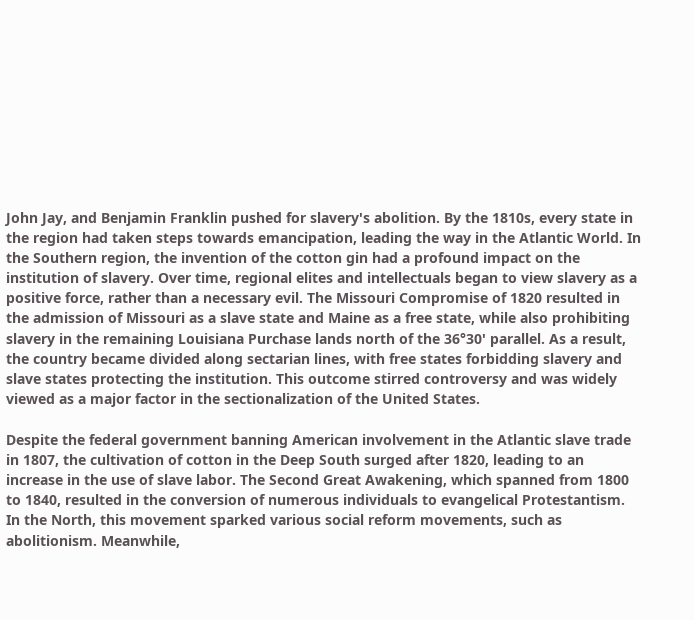John Jay, and Benjamin Franklin pushed for slavery's abolition. By the 1810s, every state in the region had taken steps towards emancipation, leading the way in the Atlantic World. In the Southern region, the invention of the cotton gin had a profound impact on the institution of slavery. Over time, regional elites and intellectuals began to view slavery as a positive force, rather than a necessary evil. The Missouri Compromise of 1820 resulted in the admission of Missouri as a slave state and Maine as a free state, while also prohibiting slavery in the remaining Louisiana Purchase lands north of the 36°30' parallel. As a result, the country became divided along sectarian lines, with free states forbidding slavery and slave states protecting the institution. This outcome stirred controversy and was widely viewed as a major factor in the sectionalization of the United States.

Despite the federal government banning American involvement in the Atlantic slave trade in 1807, the cultivation of cotton in the Deep South surged after 1820, leading to an increase in the use of slave labor. The Second Great Awakening, which spanned from 1800 to 1840, resulted in the conversion of numerous individuals to evangelical Protestantism. In the North, this movement sparked various social reform movements, such as abolitionism. Meanwhile,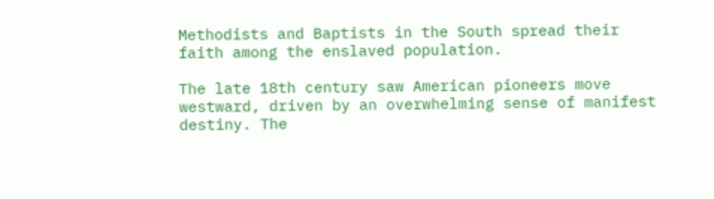Methodists and Baptists in the South spread their faith among the enslaved population.

The late 18th century saw American pioneers move westward, driven by an overwhelming sense of manifest destiny. The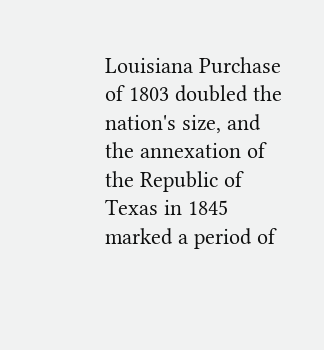Louisiana Purchase of 1803 doubled the nation's size, and the annexation of the Republic of Texas in 1845 marked a period of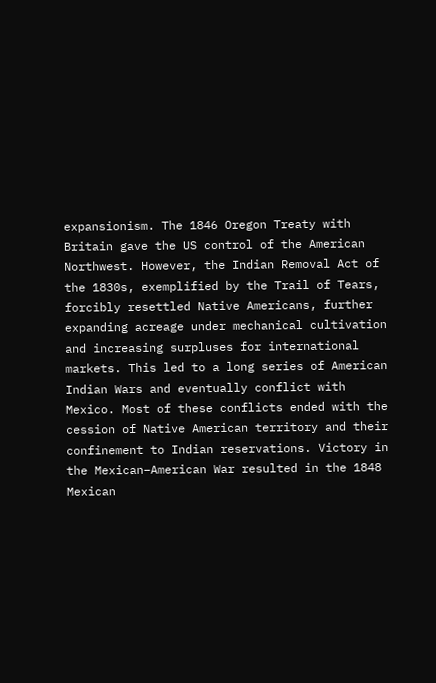expansionism. The 1846 Oregon Treaty with Britain gave the US control of the American Northwest. However, the Indian Removal Act of the 1830s, exemplified by the Trail of Tears, forcibly resettled Native Americans, further expanding acreage under mechanical cultivation and increasing surpluses for international markets. This led to a long series of American Indian Wars and eventually conflict with Mexico. Most of these conflicts ended with the cession of Native American territory and their confinement to Indian reservations. Victory in the Mexican–American War resulted in the 1848 Mexican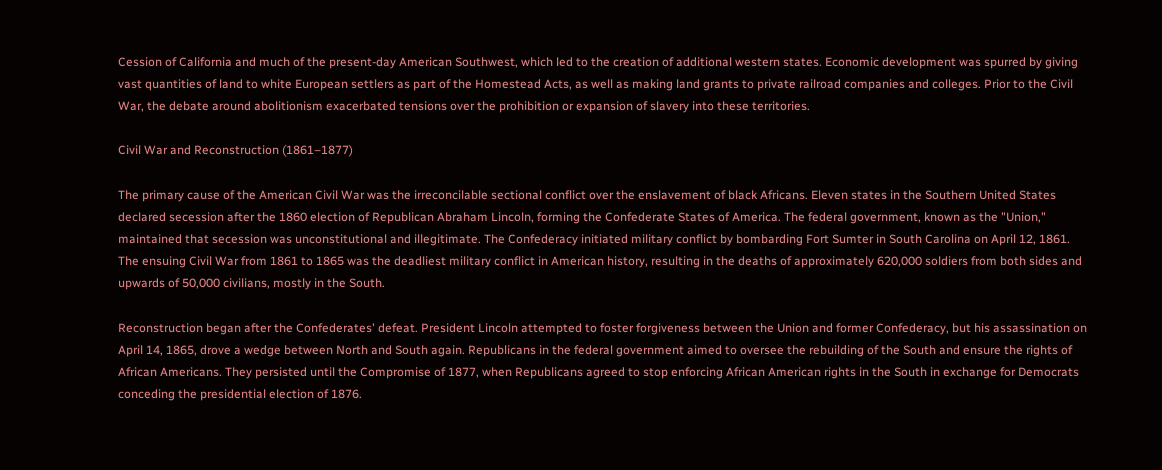Cession of California and much of the present-day American Southwest, which led to the creation of additional western states. Economic development was spurred by giving vast quantities of land to white European settlers as part of the Homestead Acts, as well as making land grants to private railroad companies and colleges. Prior to the Civil War, the debate around abolitionism exacerbated tensions over the prohibition or expansion of slavery into these territories.

Civil War and Reconstruction (1861–1877)

The primary cause of the American Civil War was the irreconcilable sectional conflict over the enslavement of black Africans. Eleven states in the Southern United States declared secession after the 1860 election of Republican Abraham Lincoln, forming the Confederate States of America. The federal government, known as the "Union," maintained that secession was unconstitutional and illegitimate. The Confederacy initiated military conflict by bombarding Fort Sumter in South Carolina on April 12, 1861. The ensuing Civil War from 1861 to 1865 was the deadliest military conflict in American history, resulting in the deaths of approximately 620,000 soldiers from both sides and upwards of 50,000 civilians, mostly in the South.

Reconstruction began after the Confederates' defeat. President Lincoln attempted to foster forgiveness between the Union and former Confederacy, but his assassination on April 14, 1865, drove a wedge between North and South again. Republicans in the federal government aimed to oversee the rebuilding of the South and ensure the rights of African Americans. They persisted until the Compromise of 1877, when Republicans agreed to stop enforcing African American rights in the South in exchange for Democrats conceding the presidential election of 1876.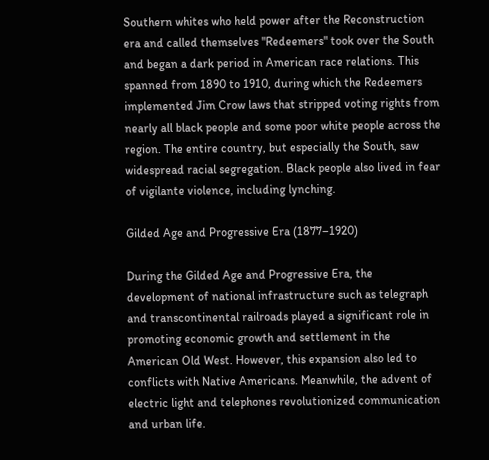Southern whites who held power after the Reconstruction era and called themselves "Redeemers" took over the South and began a dark period in American race relations. This spanned from 1890 to 1910, during which the Redeemers implemented Jim Crow laws that stripped voting rights from nearly all black people and some poor white people across the region. The entire country, but especially the South, saw widespread racial segregation. Black people also lived in fear of vigilante violence, including lynching.

Gilded Age and Progressive Era (1877–1920)

During the Gilded Age and Progressive Era, the development of national infrastructure such as telegraph and transcontinental railroads played a significant role in promoting economic growth and settlement in the American Old West. However, this expansion also led to conflicts with Native Americans. Meanwhile, the advent of electric light and telephones revolutionized communication and urban life.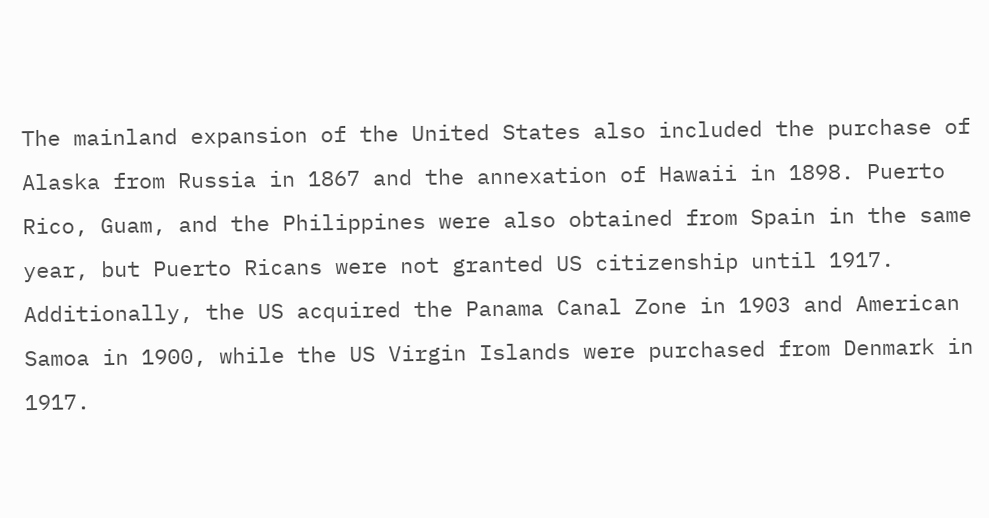The mainland expansion of the United States also included the purchase of Alaska from Russia in 1867 and the annexation of Hawaii in 1898. Puerto Rico, Guam, and the Philippines were also obtained from Spain in the same year, but Puerto Ricans were not granted US citizenship until 1917. Additionally, the US acquired the Panama Canal Zone in 1903 and American Samoa in 1900, while the US Virgin Islands were purchased from Denmark in 1917.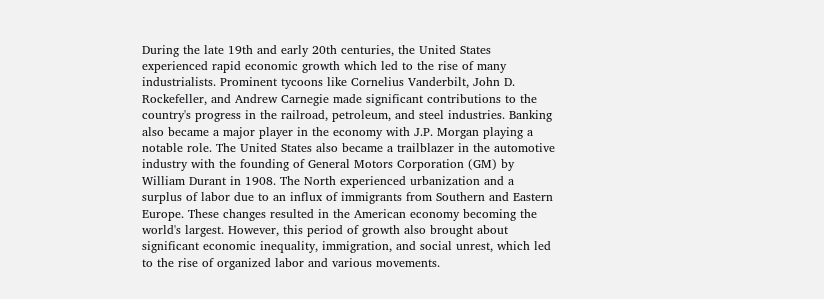During the late 19th and early 20th centuries, the United States experienced rapid economic growth which led to the rise of many industrialists. Prominent tycoons like Cornelius Vanderbilt, John D. Rockefeller, and Andrew Carnegie made significant contributions to the country's progress in the railroad, petroleum, and steel industries. Banking also became a major player in the economy with J.P. Morgan playing a notable role. The United States also became a trailblazer in the automotive industry with the founding of General Motors Corporation (GM) by William Durant in 1908. The North experienced urbanization and a surplus of labor due to an influx of immigrants from Southern and Eastern Europe. These changes resulted in the American economy becoming the world's largest. However, this period of growth also brought about significant economic inequality, immigration, and social unrest, which led to the rise of organized labor and various movements.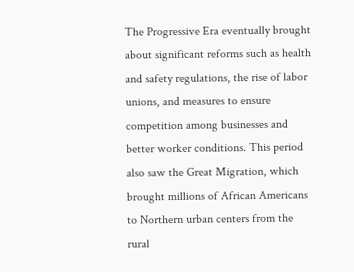The Progressive Era eventually brought about significant reforms such as health and safety regulations, the rise of labor unions, and measures to ensure competition among businesses and better worker conditions. This period also saw the Great Migration, which brought millions of African Americans to Northern urban centers from the rural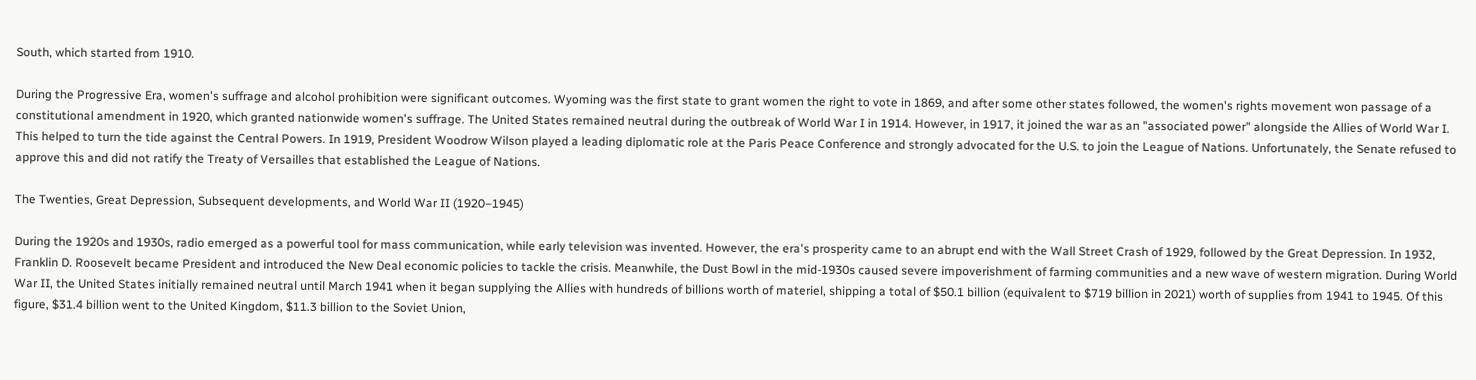South, which started from 1910.

During the Progressive Era, women's suffrage and alcohol prohibition were significant outcomes. Wyoming was the first state to grant women the right to vote in 1869, and after some other states followed, the women's rights movement won passage of a constitutional amendment in 1920, which granted nationwide women's suffrage. The United States remained neutral during the outbreak of World War I in 1914. However, in 1917, it joined the war as an "associated power" alongside the Allies of World War I. This helped to turn the tide against the Central Powers. In 1919, President Woodrow Wilson played a leading diplomatic role at the Paris Peace Conference and strongly advocated for the U.S. to join the League of Nations. Unfortunately, the Senate refused to approve this and did not ratify the Treaty of Versailles that established the League of Nations.

The Twenties, Great Depression, Subsequent developments, and World War II (1920–1945)

During the 1920s and 1930s, radio emerged as a powerful tool for mass communication, while early television was invented. However, the era's prosperity came to an abrupt end with the Wall Street Crash of 1929, followed by the Great Depression. In 1932, Franklin D. Roosevelt became President and introduced the New Deal economic policies to tackle the crisis. Meanwhile, the Dust Bowl in the mid-1930s caused severe impoverishment of farming communities and a new wave of western migration. During World War II, the United States initially remained neutral until March 1941 when it began supplying the Allies with hundreds of billions worth of materiel, shipping a total of $50.1 billion (equivalent to $719 billion in 2021) worth of supplies from 1941 to 1945. Of this figure, $31.4 billion went to the United Kingdom, $11.3 billion to the Soviet Union,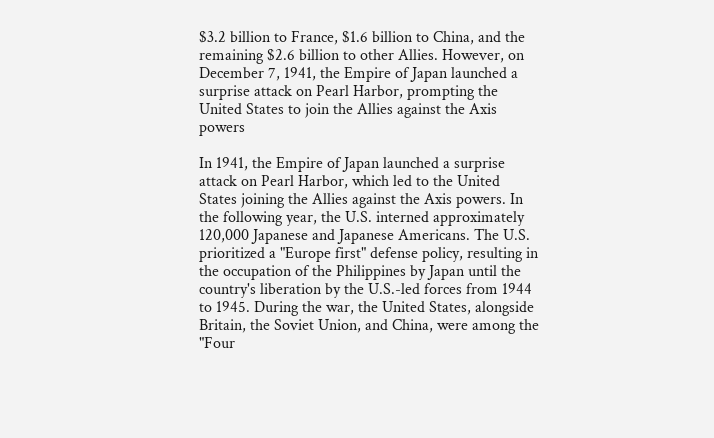$3.2 billion to France, $1.6 billion to China, and the remaining $2.6 billion to other Allies. However, on December 7, 1941, the Empire of Japan launched a surprise attack on Pearl Harbor, prompting the United States to join the Allies against the Axis powers

In 1941, the Empire of Japan launched a surprise attack on Pearl Harbor, which led to the United States joining the Allies against the Axis powers. In the following year, the U.S. interned approximately 120,000 Japanese and Japanese Americans. The U.S. prioritized a "Europe first" defense policy, resulting in the occupation of the Philippines by Japan until the country's liberation by the U.S.-led forces from 1944 to 1945. During the war, the United States, alongside Britain, the Soviet Union, and China, were among the "Four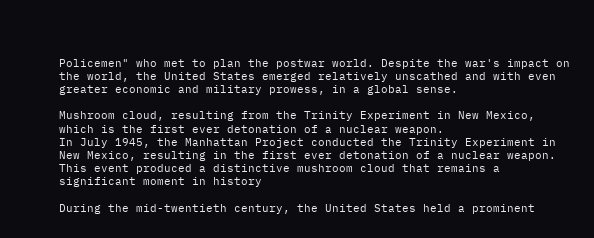Policemen" who met to plan the postwar world. Despite the war's impact on the world, the United States emerged relatively unscathed and with even greater economic and military prowess, in a global sense.

Mushroom cloud, resulting from the Trinity Experiment in New Mexico, which is the first ever detonation of a nuclear weapon.
In July 1945, the Manhattan Project conducted the Trinity Experiment in New Mexico, resulting in the first ever detonation of a nuclear weapon. This event produced a distinctive mushroom cloud that remains a significant moment in history

During the mid-twentieth century, the United States held a prominent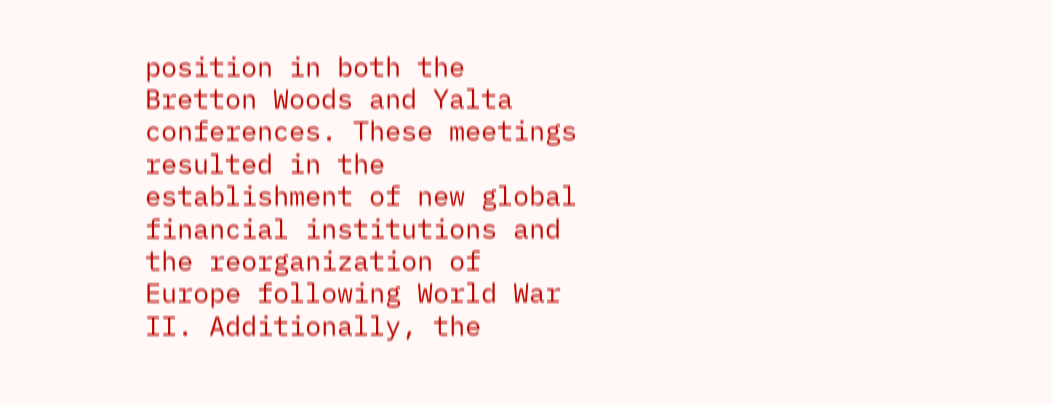position in both the Bretton Woods and Yalta conferences. These meetings resulted in the establishment of new global financial institutions and the reorganization of Europe following World War II. Additionally, the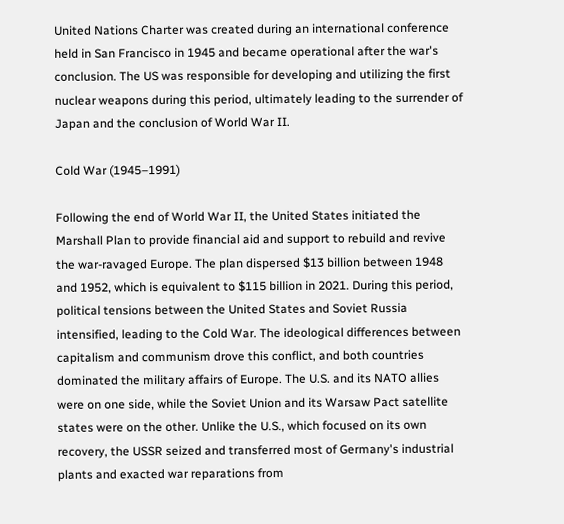United Nations Charter was created during an international conference held in San Francisco in 1945 and became operational after the war's conclusion. The US was responsible for developing and utilizing the first nuclear weapons during this period, ultimately leading to the surrender of Japan and the conclusion of World War II.

Cold War (1945–1991)

Following the end of World War II, the United States initiated the Marshall Plan to provide financial aid and support to rebuild and revive the war-ravaged Europe. The plan dispersed $13 billion between 1948 and 1952, which is equivalent to $115 billion in 2021. During this period, political tensions between the United States and Soviet Russia intensified, leading to the Cold War. The ideological differences between capitalism and communism drove this conflict, and both countries dominated the military affairs of Europe. The U.S. and its NATO allies were on one side, while the Soviet Union and its Warsaw Pact satellite states were on the other. Unlike the U.S., which focused on its own recovery, the USSR seized and transferred most of Germany's industrial plants and exacted war reparations from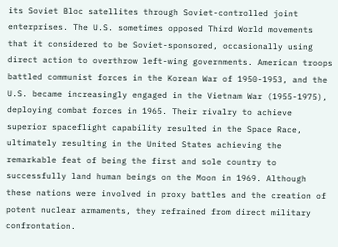its Soviet Bloc satellites through Soviet-controlled joint enterprises. The U.S. sometimes opposed Third World movements that it considered to be Soviet-sponsored, occasionally using direct action to overthrow left-wing governments. American troops battled communist forces in the Korean War of 1950-1953, and the U.S. became increasingly engaged in the Vietnam War (1955-1975), deploying combat forces in 1965. Their rivalry to achieve superior spaceflight capability resulted in the Space Race, ultimately resulting in the United States achieving the remarkable feat of being the first and sole country to successfully land human beings on the Moon in 1969. Although these nations were involved in proxy battles and the creation of potent nuclear armaments, they refrained from direct military confrontation.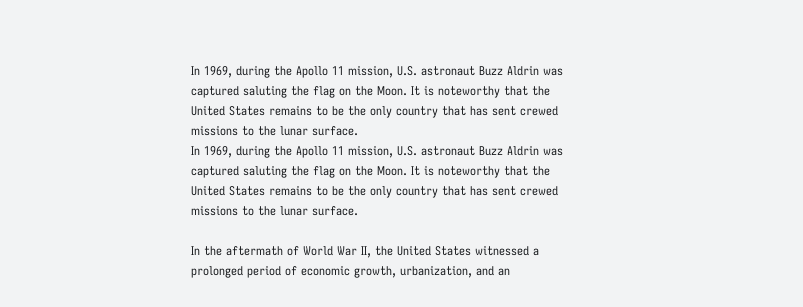In 1969, during the Apollo 11 mission, U.S. astronaut Buzz Aldrin was captured saluting the flag on the Moon. It is noteworthy that the United States remains to be the only country that has sent crewed missions to the lunar surface.
In 1969, during the Apollo 11 mission, U.S. astronaut Buzz Aldrin was captured saluting the flag on the Moon. It is noteworthy that the United States remains to be the only country that has sent crewed missions to the lunar surface.

In the aftermath of World War II, the United States witnessed a prolonged period of economic growth, urbanization, and an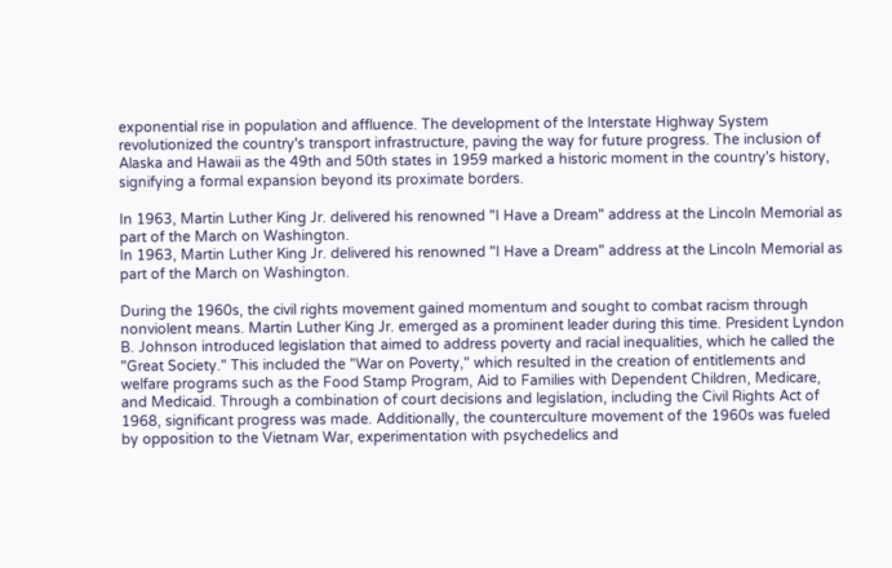exponential rise in population and affluence. The development of the Interstate Highway System revolutionized the country's transport infrastructure, paving the way for future progress. The inclusion of Alaska and Hawaii as the 49th and 50th states in 1959 marked a historic moment in the country's history, signifying a formal expansion beyond its proximate borders.

In 1963, Martin Luther King Jr. delivered his renowned "I Have a Dream" address at the Lincoln Memorial as part of the March on Washington.
In 1963, Martin Luther King Jr. delivered his renowned "I Have a Dream" address at the Lincoln Memorial as part of the March on Washington.

During the 1960s, the civil rights movement gained momentum and sought to combat racism through nonviolent means. Martin Luther King Jr. emerged as a prominent leader during this time. President Lyndon B. Johnson introduced legislation that aimed to address poverty and racial inequalities, which he called the "Great Society." This included the "War on Poverty," which resulted in the creation of entitlements and welfare programs such as the Food Stamp Program, Aid to Families with Dependent Children, Medicare, and Medicaid. Through a combination of court decisions and legislation, including the Civil Rights Act of 1968, significant progress was made. Additionally, the counterculture movement of the 1960s was fueled by opposition to the Vietnam War, experimentation with psychedelics and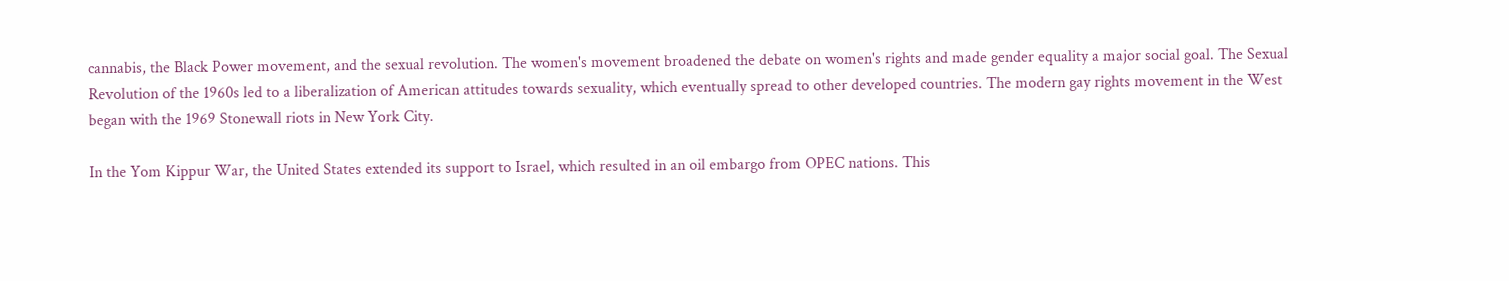cannabis, the Black Power movement, and the sexual revolution. The women's movement broadened the debate on women's rights and made gender equality a major social goal. The Sexual Revolution of the 1960s led to a liberalization of American attitudes towards sexuality, which eventually spread to other developed countries. The modern gay rights movement in the West began with the 1969 Stonewall riots in New York City.

In the Yom Kippur War, the United States extended its support to Israel, which resulted in an oil embargo from OPEC nations. This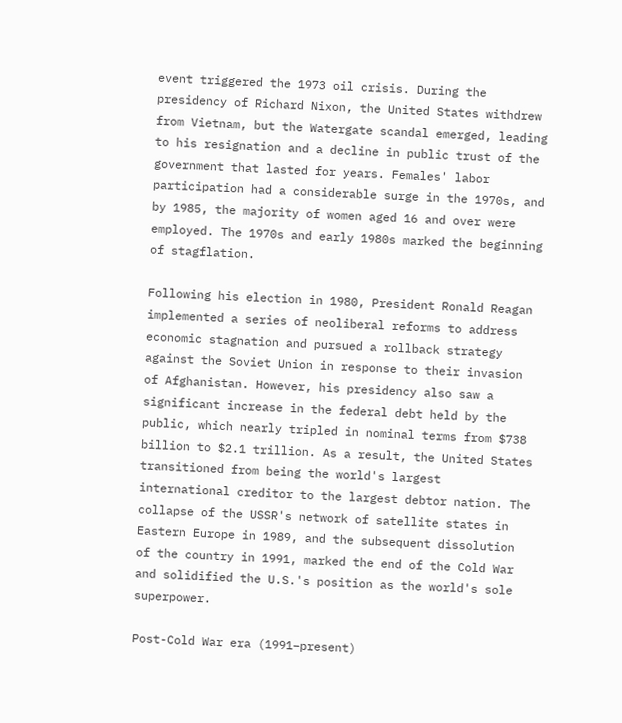event triggered the 1973 oil crisis. During the presidency of Richard Nixon, the United States withdrew from Vietnam, but the Watergate scandal emerged, leading to his resignation and a decline in public trust of the government that lasted for years. Females' labor participation had a considerable surge in the 1970s, and by 1985, the majority of women aged 16 and over were employed. The 1970s and early 1980s marked the beginning of stagflation.

Following his election in 1980, President Ronald Reagan implemented a series of neoliberal reforms to address economic stagnation and pursued a rollback strategy against the Soviet Union in response to their invasion of Afghanistan. However, his presidency also saw a significant increase in the federal debt held by the public, which nearly tripled in nominal terms from $738 billion to $2.1 trillion. As a result, the United States transitioned from being the world's largest international creditor to the largest debtor nation. The collapse of the USSR's network of satellite states in Eastern Europe in 1989, and the subsequent dissolution of the country in 1991, marked the end of the Cold War and solidified the U.S.'s position as the world's sole superpower.

Post-Cold War era (1991–present)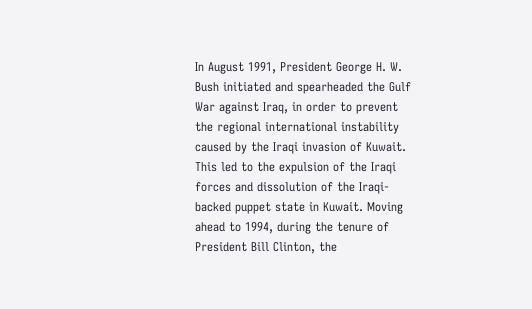In August 1991, President George H. W. Bush initiated and spearheaded the Gulf War against Iraq, in order to prevent the regional international instability caused by the Iraqi invasion of Kuwait. This led to the expulsion of the Iraqi forces and dissolution of the Iraqi-backed puppet state in Kuwait. Moving ahead to 1994, during the tenure of President Bill Clinton, the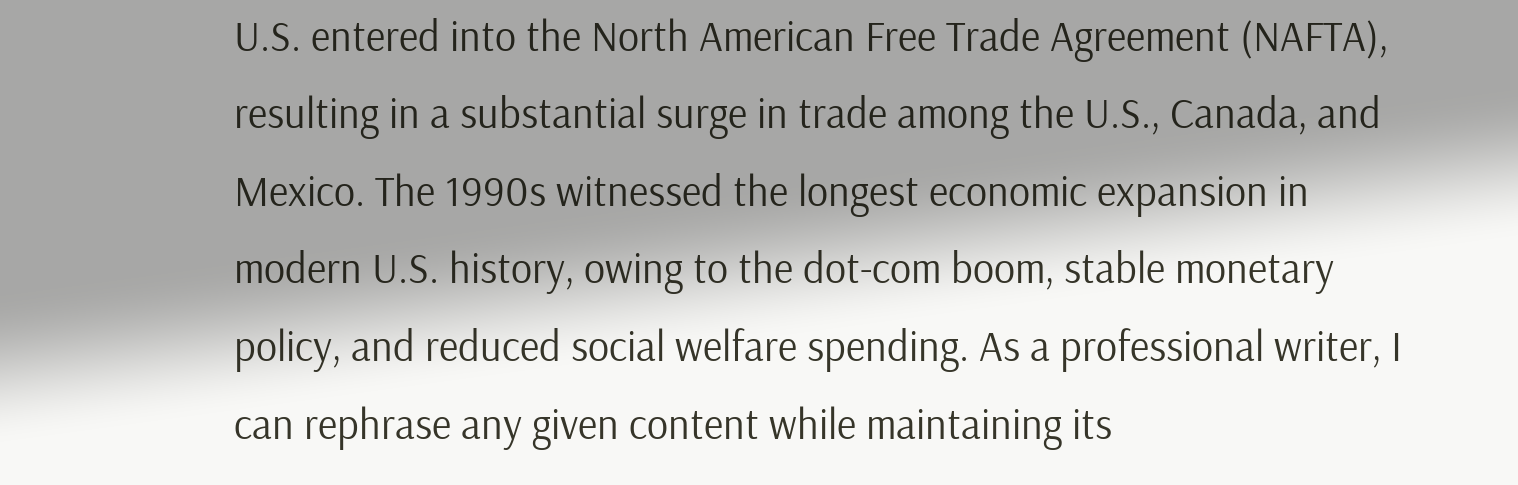U.S. entered into the North American Free Trade Agreement (NAFTA), resulting in a substantial surge in trade among the U.S., Canada, and Mexico. The 1990s witnessed the longest economic expansion in modern U.S. history, owing to the dot-com boom, stable monetary policy, and reduced social welfare spending. As a professional writer, I can rephrase any given content while maintaining its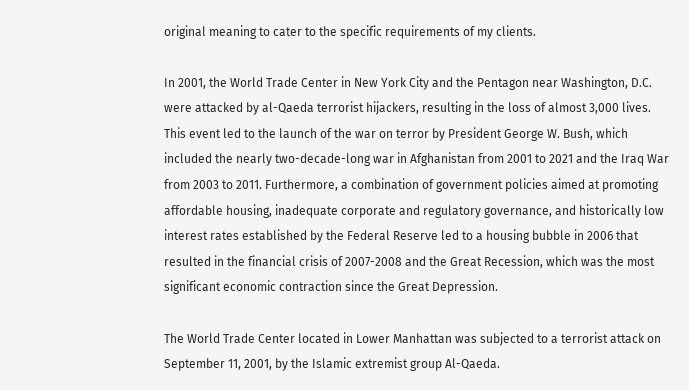original meaning to cater to the specific requirements of my clients.

In 2001, the World Trade Center in New York City and the Pentagon near Washington, D.C. were attacked by al-Qaeda terrorist hijackers, resulting in the loss of almost 3,000 lives. This event led to the launch of the war on terror by President George W. Bush, which included the nearly two-decade-long war in Afghanistan from 2001 to 2021 and the Iraq War from 2003 to 2011. Furthermore, a combination of government policies aimed at promoting affordable housing, inadequate corporate and regulatory governance, and historically low interest rates established by the Federal Reserve led to a housing bubble in 2006 that resulted in the financial crisis of 2007-2008 and the Great Recession, which was the most significant economic contraction since the Great Depression.

The World Trade Center located in Lower Manhattan was subjected to a terrorist attack on September 11, 2001, by the Islamic extremist group Al-Qaeda.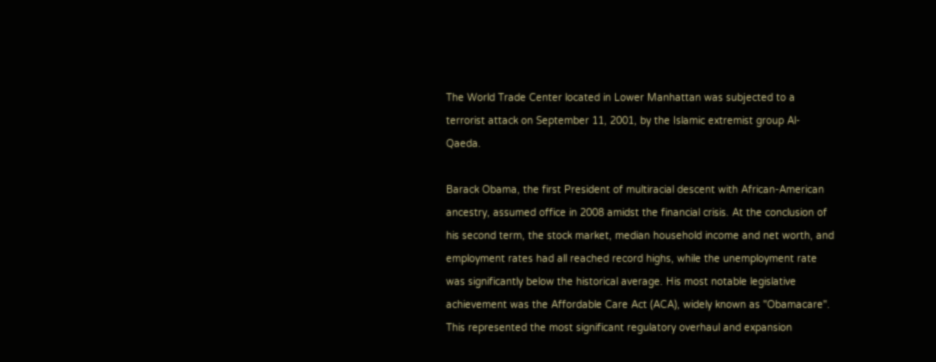The World Trade Center located in Lower Manhattan was subjected to a terrorist attack on September 11, 2001, by the Islamic extremist group Al-Qaeda.

Barack Obama, the first President of multiracial descent with African-American ancestry, assumed office in 2008 amidst the financial crisis. At the conclusion of his second term, the stock market, median household income and net worth, and employment rates had all reached record highs, while the unemployment rate was significantly below the historical average. His most notable legislative achievement was the Affordable Care Act (ACA), widely known as "Obamacare". This represented the most significant regulatory overhaul and expansion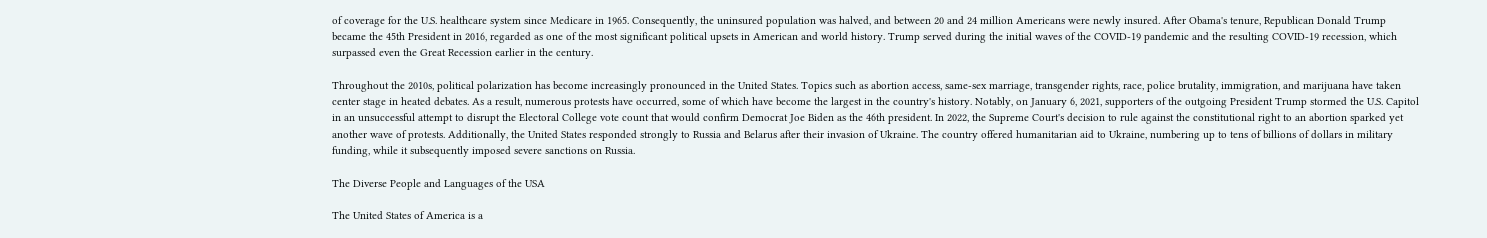of coverage for the U.S. healthcare system since Medicare in 1965. Consequently, the uninsured population was halved, and between 20 and 24 million Americans were newly insured. After Obama's tenure, Republican Donald Trump became the 45th President in 2016, regarded as one of the most significant political upsets in American and world history. Trump served during the initial waves of the COVID-19 pandemic and the resulting COVID-19 recession, which surpassed even the Great Recession earlier in the century.

Throughout the 2010s, political polarization has become increasingly pronounced in the United States. Topics such as abortion access, same-sex marriage, transgender rights, race, police brutality, immigration, and marijuana have taken center stage in heated debates. As a result, numerous protests have occurred, some of which have become the largest in the country's history. Notably, on January 6, 2021, supporters of the outgoing President Trump stormed the U.S. Capitol in an unsuccessful attempt to disrupt the Electoral College vote count that would confirm Democrat Joe Biden as the 46th president. In 2022, the Supreme Court's decision to rule against the constitutional right to an abortion sparked yet another wave of protests. Additionally, the United States responded strongly to Russia and Belarus after their invasion of Ukraine. The country offered humanitarian aid to Ukraine, numbering up to tens of billions of dollars in military funding, while it subsequently imposed severe sanctions on Russia.

The Diverse People and Languages of the USA

The United States of America is a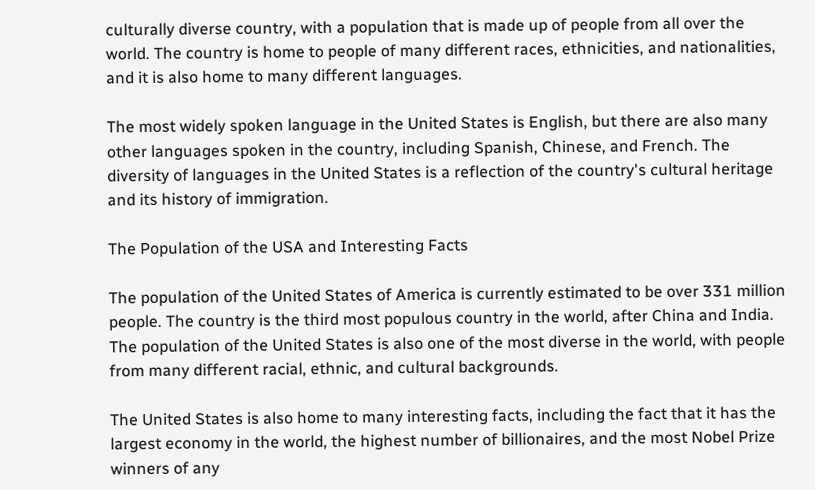culturally diverse country, with a population that is made up of people from all over the world. The country is home to people of many different races, ethnicities, and nationalities, and it is also home to many different languages.

The most widely spoken language in the United States is English, but there are also many other languages spoken in the country, including Spanish, Chinese, and French. The diversity of languages in the United States is a reflection of the country's cultural heritage and its history of immigration.

The Population of the USA and Interesting Facts

The population of the United States of America is currently estimated to be over 331 million people. The country is the third most populous country in the world, after China and India. The population of the United States is also one of the most diverse in the world, with people from many different racial, ethnic, and cultural backgrounds.

The United States is also home to many interesting facts, including the fact that it has the largest economy in the world, the highest number of billionaires, and the most Nobel Prize winners of any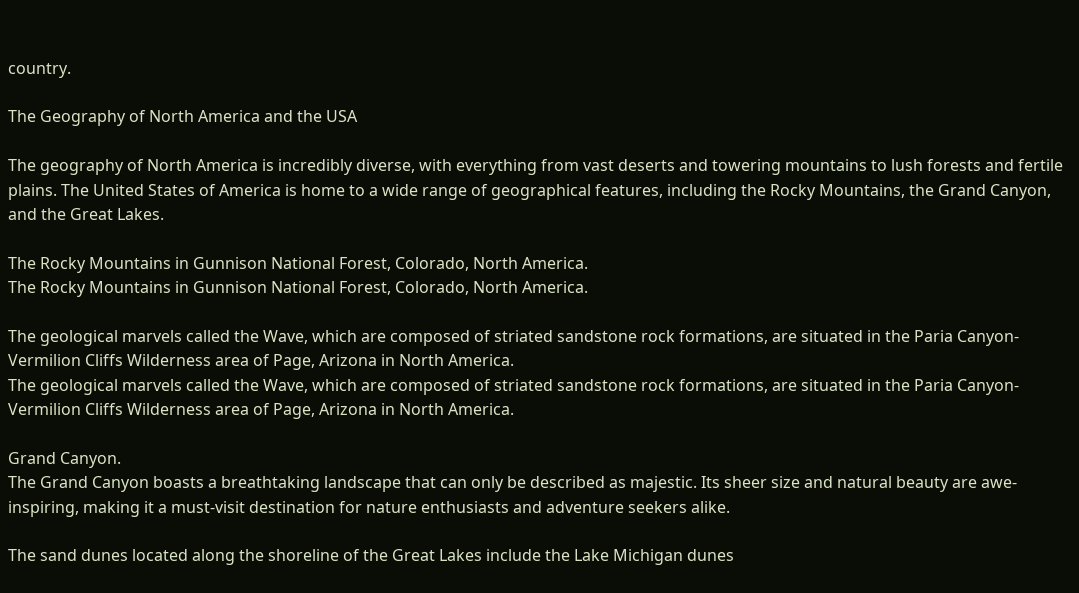country.

The Geography of North America and the USA

The geography of North America is incredibly diverse, with everything from vast deserts and towering mountains to lush forests and fertile plains. The United States of America is home to a wide range of geographical features, including the Rocky Mountains, the Grand Canyon, and the Great Lakes.

The Rocky Mountains in Gunnison National Forest, Colorado, North America.
The Rocky Mountains in Gunnison National Forest, Colorado, North America.

The geological marvels called the Wave, which are composed of striated sandstone rock formations, are situated in the Paria Canyon-Vermilion Cliffs Wilderness area of Page, Arizona in North America.
The geological marvels called the Wave, which are composed of striated sandstone rock formations, are situated in the Paria Canyon-Vermilion Cliffs Wilderness area of Page, Arizona in North America.

Grand Canyon.
The Grand Canyon boasts a breathtaking landscape that can only be described as majestic. Its sheer size and natural beauty are awe-inspiring, making it a must-visit destination for nature enthusiasts and adventure seekers alike.

The sand dunes located along the shoreline of the Great Lakes include the Lake Michigan dunes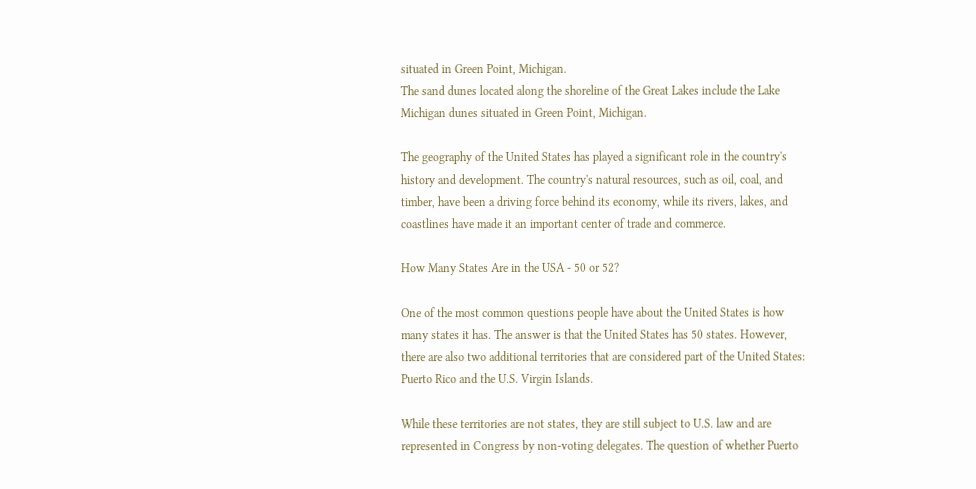situated in Green Point, Michigan.
The sand dunes located along the shoreline of the Great Lakes include the Lake Michigan dunes situated in Green Point, Michigan.

The geography of the United States has played a significant role in the country's history and development. The country's natural resources, such as oil, coal, and timber, have been a driving force behind its economy, while its rivers, lakes, and coastlines have made it an important center of trade and commerce.

How Many States Are in the USA - 50 or 52?

One of the most common questions people have about the United States is how many states it has. The answer is that the United States has 50 states. However, there are also two additional territories that are considered part of the United States: Puerto Rico and the U.S. Virgin Islands.

While these territories are not states, they are still subject to U.S. law and are represented in Congress by non-voting delegates. The question of whether Puerto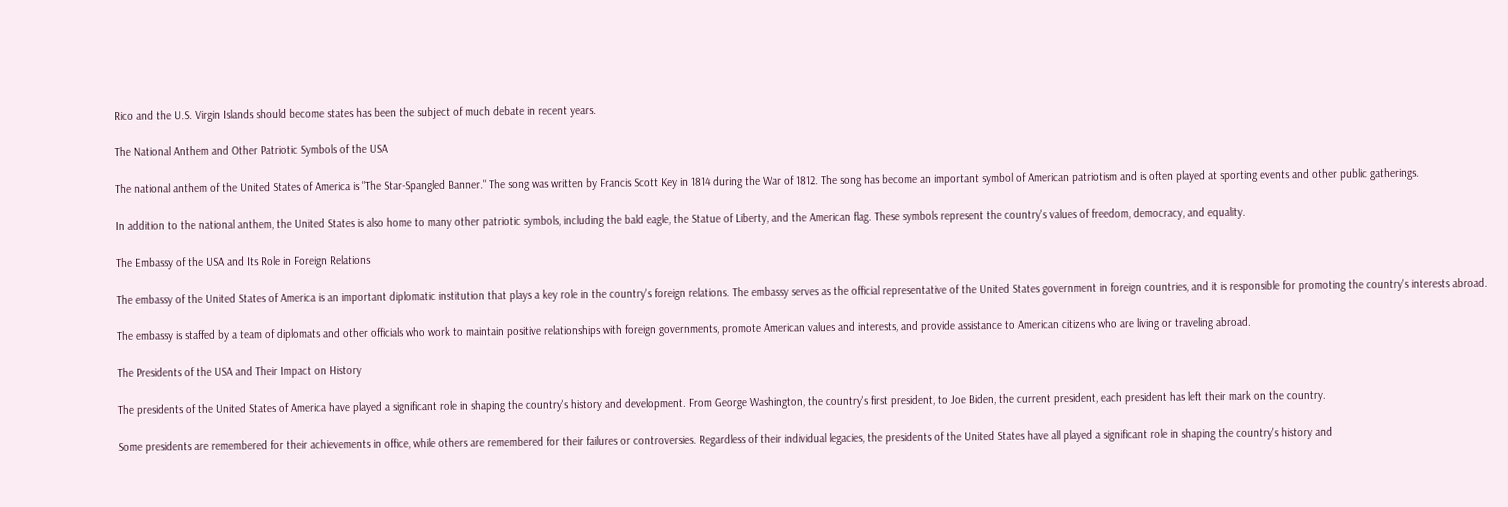Rico and the U.S. Virgin Islands should become states has been the subject of much debate in recent years.

The National Anthem and Other Patriotic Symbols of the USA

The national anthem of the United States of America is "The Star-Spangled Banner." The song was written by Francis Scott Key in 1814 during the War of 1812. The song has become an important symbol of American patriotism and is often played at sporting events and other public gatherings.

In addition to the national anthem, the United States is also home to many other patriotic symbols, including the bald eagle, the Statue of Liberty, and the American flag. These symbols represent the country's values of freedom, democracy, and equality.

The Embassy of the USA and Its Role in Foreign Relations

The embassy of the United States of America is an important diplomatic institution that plays a key role in the country's foreign relations. The embassy serves as the official representative of the United States government in foreign countries, and it is responsible for promoting the country's interests abroad.

The embassy is staffed by a team of diplomats and other officials who work to maintain positive relationships with foreign governments, promote American values and interests, and provide assistance to American citizens who are living or traveling abroad.

The Presidents of the USA and Their Impact on History

The presidents of the United States of America have played a significant role in shaping the country's history and development. From George Washington, the country's first president, to Joe Biden, the current president, each president has left their mark on the country.

Some presidents are remembered for their achievements in office, while others are remembered for their failures or controversies. Regardless of their individual legacies, the presidents of the United States have all played a significant role in shaping the country's history and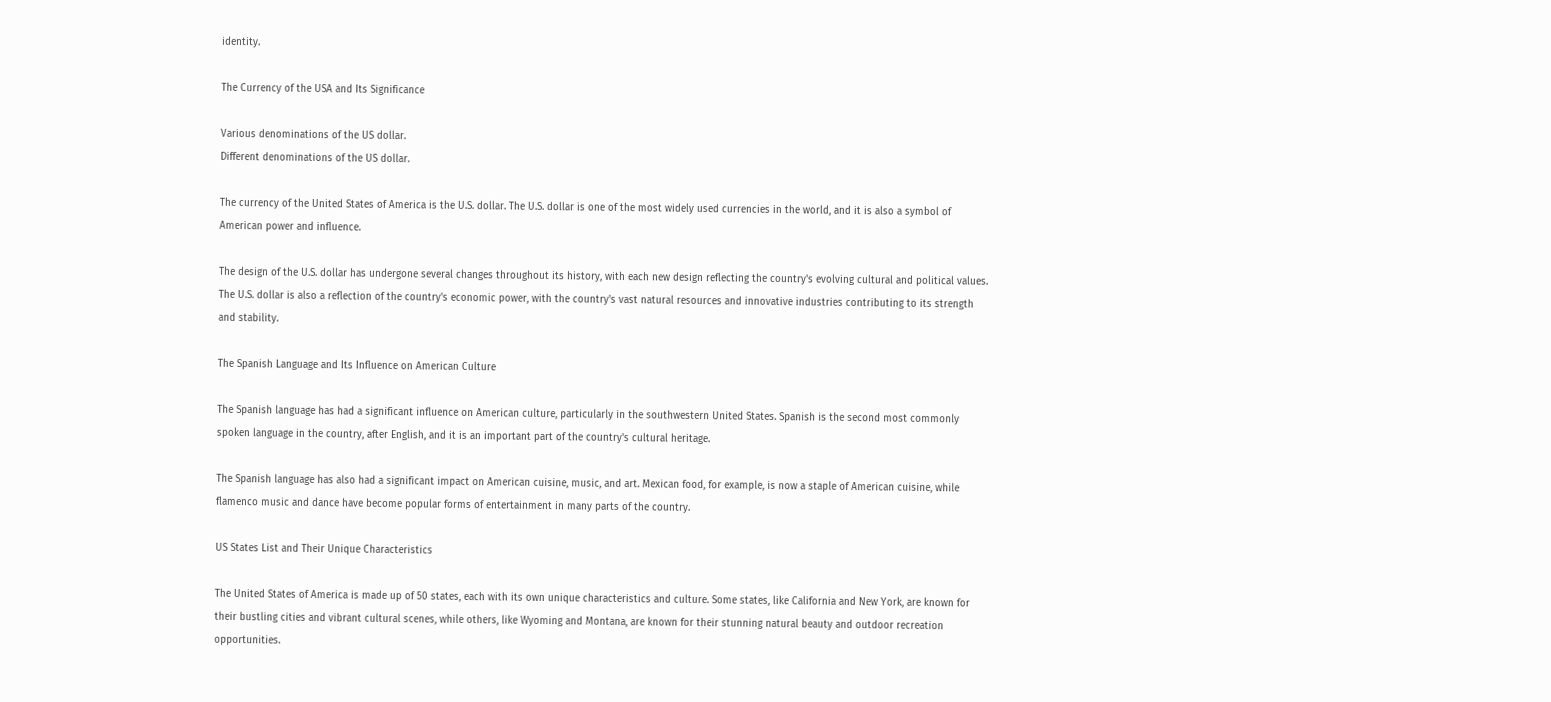identity.

The Currency of the USA and Its Significance

Various denominations of the US dollar.
Different denominations of the US dollar.

The currency of the United States of America is the U.S. dollar. The U.S. dollar is one of the most widely used currencies in the world, and it is also a symbol of American power and influence.

The design of the U.S. dollar has undergone several changes throughout its history, with each new design reflecting the country's evolving cultural and political values. The U.S. dollar is also a reflection of the country's economic power, with the country's vast natural resources and innovative industries contributing to its strength and stability.

The Spanish Language and Its Influence on American Culture

The Spanish language has had a significant influence on American culture, particularly in the southwestern United States. Spanish is the second most commonly spoken language in the country, after English, and it is an important part of the country's cultural heritage.

The Spanish language has also had a significant impact on American cuisine, music, and art. Mexican food, for example, is now a staple of American cuisine, while flamenco music and dance have become popular forms of entertainment in many parts of the country.

US States List and Their Unique Characteristics

The United States of America is made up of 50 states, each with its own unique characteristics and culture. Some states, like California and New York, are known for their bustling cities and vibrant cultural scenes, while others, like Wyoming and Montana, are known for their stunning natural beauty and outdoor recreation opportunities.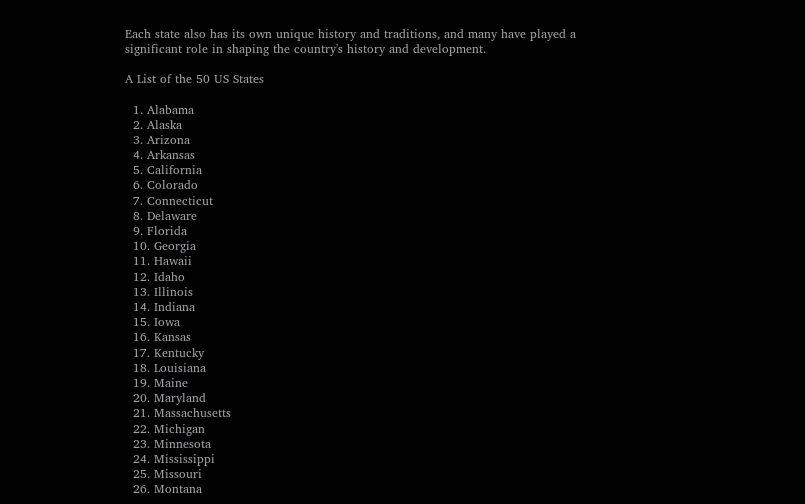Each state also has its own unique history and traditions, and many have played a significant role in shaping the country's history and development.

A List of the 50 US States

  1. Alabama
  2. Alaska
  3. Arizona
  4. Arkansas
  5. California
  6. Colorado
  7. Connecticut
  8. Delaware
  9. Florida
  10. Georgia
  11. Hawaii
  12. Idaho
  13. Illinois
  14. Indiana
  15. Iowa
  16. Kansas
  17. Kentucky
  18. Louisiana
  19. Maine
  20. Maryland
  21. Massachusetts
  22. Michigan
  23. Minnesota
  24. Mississippi
  25. Missouri
  26. Montana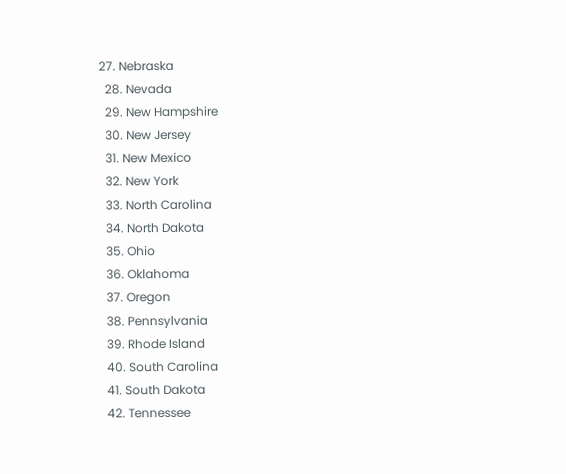27. Nebraska
  28. Nevada
  29. New Hampshire
  30. New Jersey
  31. New Mexico
  32. New York
  33. North Carolina
  34. North Dakota
  35. Ohio
  36. Oklahoma
  37. Oregon
  38. Pennsylvania
  39. Rhode Island
  40. South Carolina
  41. South Dakota
  42. Tennessee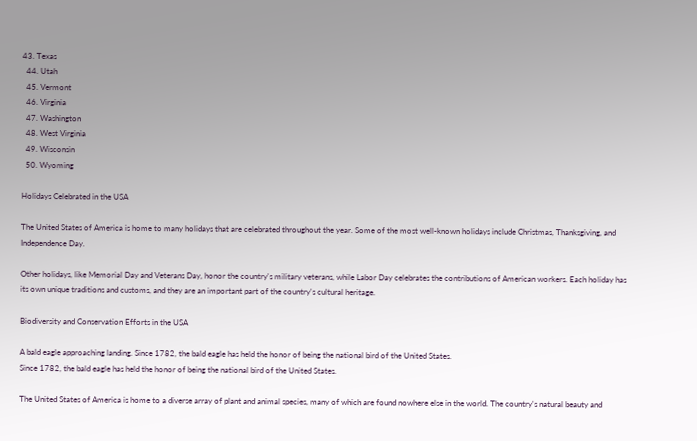43. Texas
  44. Utah
  45. Vermont
  46. Virginia
  47. Washington
  48. West Virginia
  49. Wisconsin
  50. Wyoming

Holidays Celebrated in the USA

The United States of America is home to many holidays that are celebrated throughout the year. Some of the most well-known holidays include Christmas, Thanksgiving, and Independence Day.

Other holidays, like Memorial Day and Veterans Day, honor the country's military veterans, while Labor Day celebrates the contributions of American workers. Each holiday has its own unique traditions and customs, and they are an important part of the country's cultural heritage.

Biodiversity and Conservation Efforts in the USA

A bald eagle approaching landing. Since 1782, the bald eagle has held the honor of being the national bird of the United States.
Since 1782, the bald eagle has held the honor of being the national bird of the United States.

The United States of America is home to a diverse array of plant and animal species, many of which are found nowhere else in the world. The country's natural beauty and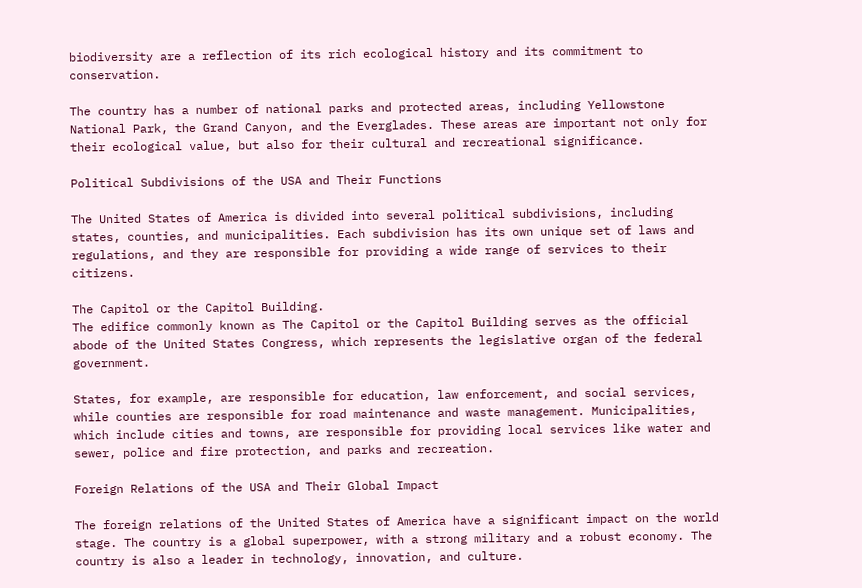biodiversity are a reflection of its rich ecological history and its commitment to conservation.

The country has a number of national parks and protected areas, including Yellowstone National Park, the Grand Canyon, and the Everglades. These areas are important not only for their ecological value, but also for their cultural and recreational significance.

Political Subdivisions of the USA and Their Functions

The United States of America is divided into several political subdivisions, including states, counties, and municipalities. Each subdivision has its own unique set of laws and regulations, and they are responsible for providing a wide range of services to their citizens.

The Capitol or the Capitol Building.
The edifice commonly known as The Capitol or the Capitol Building serves as the official abode of the United States Congress, which represents the legislative organ of the federal government.

States, for example, are responsible for education, law enforcement, and social services, while counties are responsible for road maintenance and waste management. Municipalities, which include cities and towns, are responsible for providing local services like water and sewer, police and fire protection, and parks and recreation.

Foreign Relations of the USA and Their Global Impact

The foreign relations of the United States of America have a significant impact on the world stage. The country is a global superpower, with a strong military and a robust economy. The country is also a leader in technology, innovation, and culture.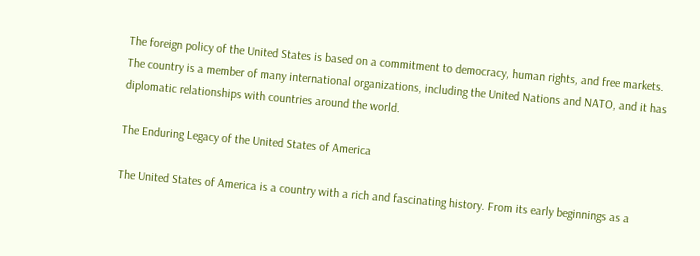The foreign policy of the United States is based on a commitment to democracy, human rights, and free markets. The country is a member of many international organizations, including the United Nations and NATO, and it has diplomatic relationships with countries around the world.

The Enduring Legacy of the United States of America

The United States of America is a country with a rich and fascinating history. From its early beginnings as a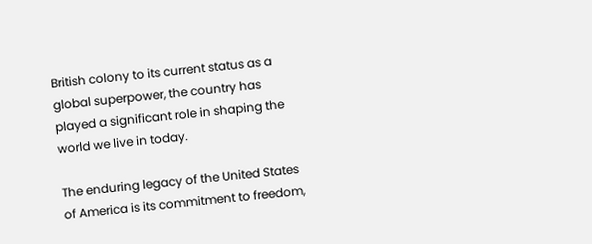British colony to its current status as a global superpower, the country has played a significant role in shaping the world we live in today.

The enduring legacy of the United States of America is its commitment to freedom,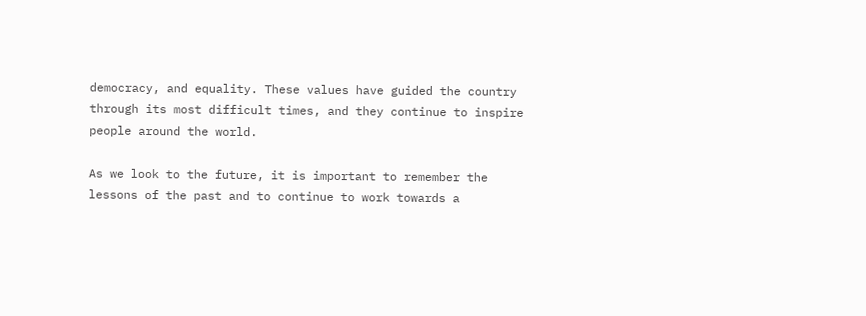democracy, and equality. These values have guided the country through its most difficult times, and they continue to inspire people around the world.

As we look to the future, it is important to remember the lessons of the past and to continue to work towards a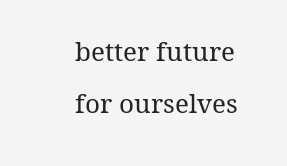better future for ourselves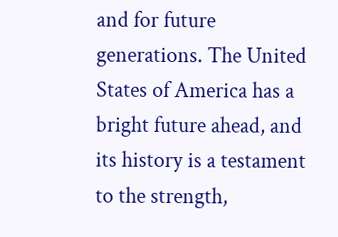and for future generations. The United States of America has a bright future ahead, and its history is a testament to the strength,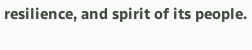resilience, and spirit of its people.